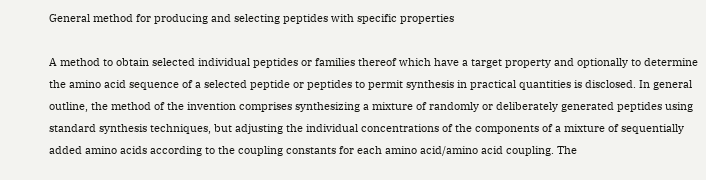General method for producing and selecting peptides with specific properties

A method to obtain selected individual peptides or families thereof which have a target property and optionally to determine the amino acid sequence of a selected peptide or peptides to permit synthesis in practical quantities is disclosed. In general outline, the method of the invention comprises synthesizing a mixture of randomly or deliberately generated peptides using standard synthesis techniques, but adjusting the individual concentrations of the components of a mixture of sequentially added amino acids according to the coupling constants for each amino acid/amino acid coupling. The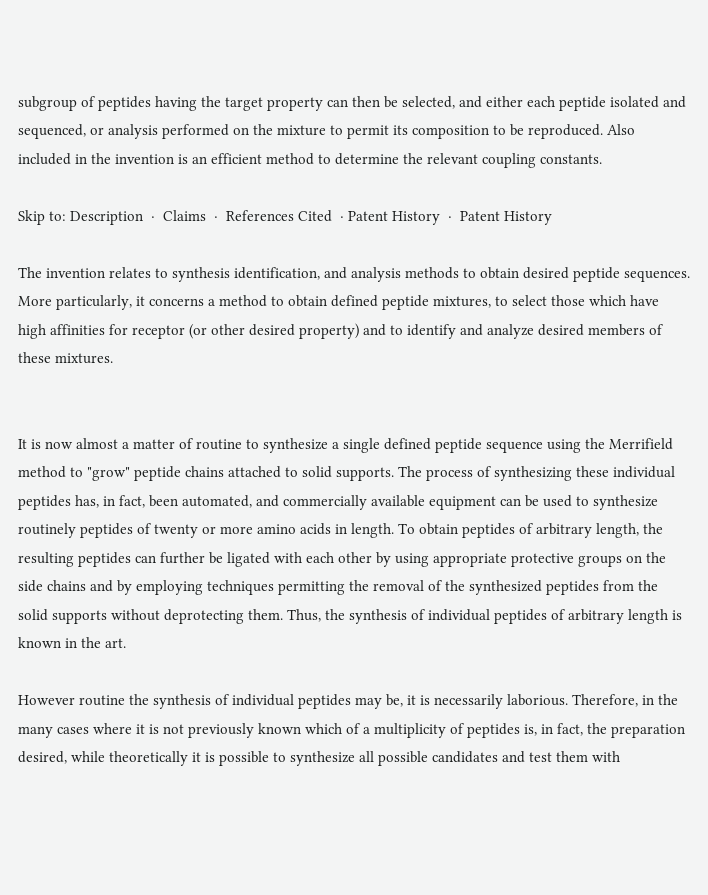subgroup of peptides having the target property can then be selected, and either each peptide isolated and sequenced, or analysis performed on the mixture to permit its composition to be reproduced. Also included in the invention is an efficient method to determine the relevant coupling constants.

Skip to: Description  ·  Claims  ·  References Cited  · Patent History  ·  Patent History

The invention relates to synthesis identification, and analysis methods to obtain desired peptide sequences. More particularly, it concerns a method to obtain defined peptide mixtures, to select those which have high affinities for receptor (or other desired property) and to identify and analyze desired members of these mixtures.


It is now almost a matter of routine to synthesize a single defined peptide sequence using the Merrifield method to "grow" peptide chains attached to solid supports. The process of synthesizing these individual peptides has, in fact, been automated, and commercially available equipment can be used to synthesize routinely peptides of twenty or more amino acids in length. To obtain peptides of arbitrary length, the resulting peptides can further be ligated with each other by using appropriate protective groups on the side chains and by employing techniques permitting the removal of the synthesized peptides from the solid supports without deprotecting them. Thus, the synthesis of individual peptides of arbitrary length is known in the art.

However routine the synthesis of individual peptides may be, it is necessarily laborious. Therefore, in the many cases where it is not previously known which of a multiplicity of peptides is, in fact, the preparation desired, while theoretically it is possible to synthesize all possible candidates and test them with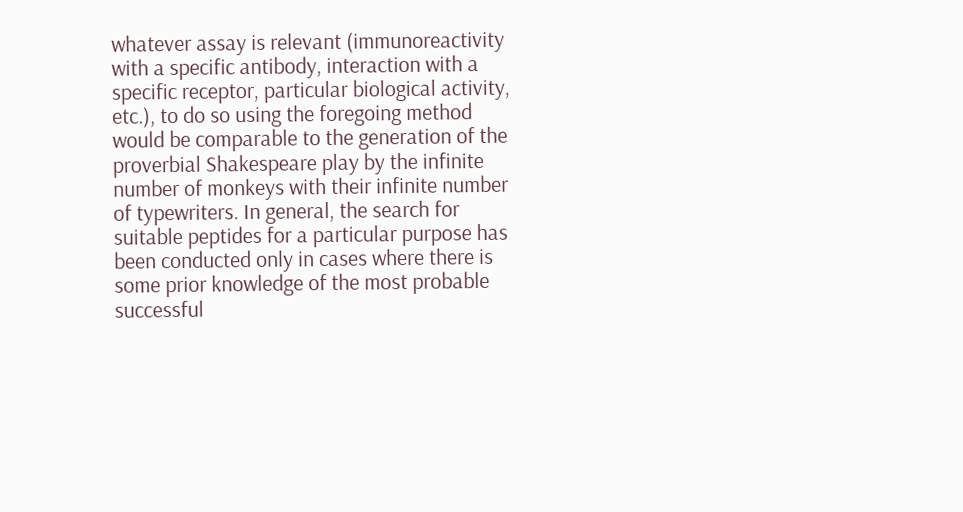whatever assay is relevant (immunoreactivity with a specific antibody, interaction with a specific receptor, particular biological activity, etc.), to do so using the foregoing method would be comparable to the generation of the proverbial Shakespeare play by the infinite number of monkeys with their infinite number of typewriters. In general, the search for suitable peptides for a particular purpose has been conducted only in cases where there is some prior knowledge of the most probable successful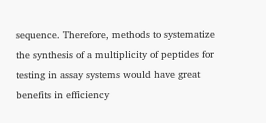sequence. Therefore, methods to systematize the synthesis of a multiplicity of peptides for testing in assay systems would have great benefits in efficiency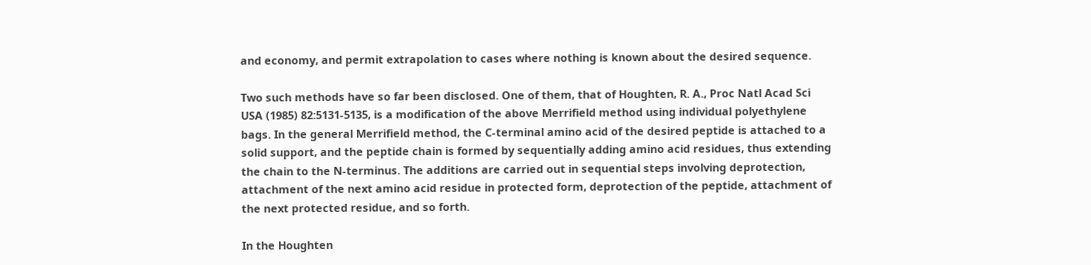and economy, and permit extrapolation to cases where nothing is known about the desired sequence.

Two such methods have so far been disclosed. One of them, that of Houghten, R. A., Proc Natl Acad Sci USA (1985) 82:5131-5135, is a modification of the above Merrifield method using individual polyethylene bags. In the general Merrifield method, the C-terminal amino acid of the desired peptide is attached to a solid support, and the peptide chain is formed by sequentially adding amino acid residues, thus extending the chain to the N-terminus. The additions are carried out in sequential steps involving deprotection, attachment of the next amino acid residue in protected form, deprotection of the peptide, attachment of the next protected residue, and so forth.

In the Houghten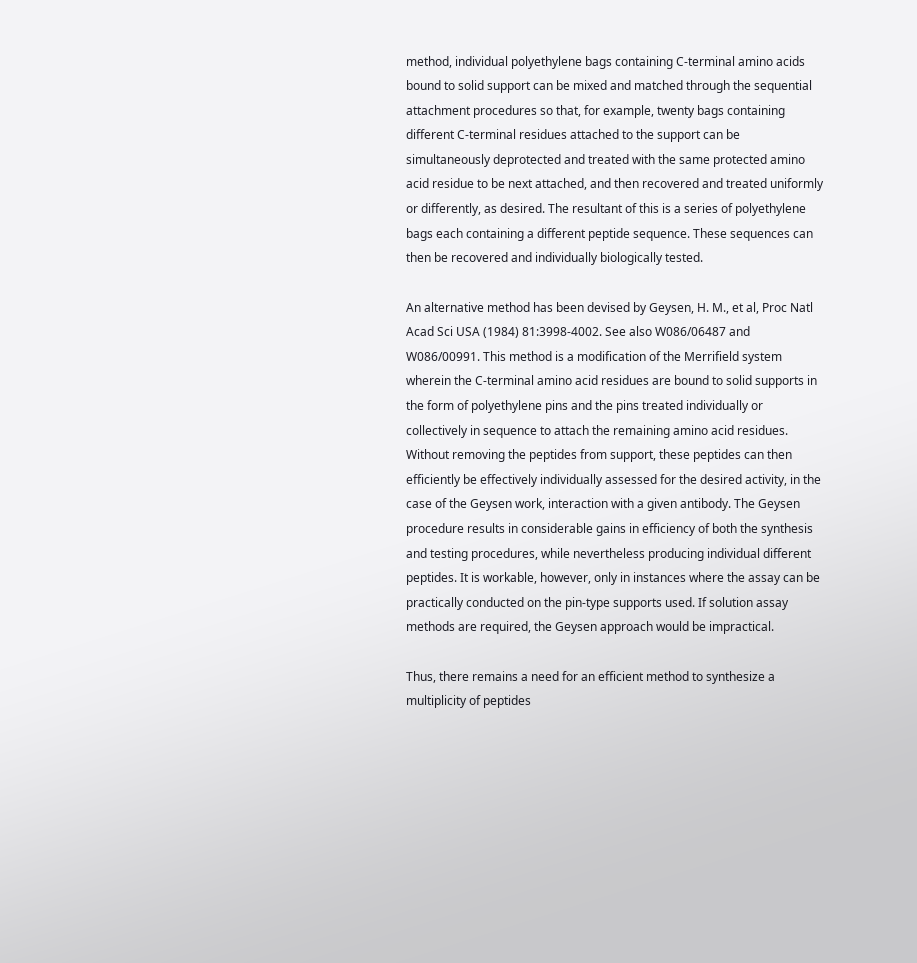method, individual polyethylene bags containing C-terminal amino acids bound to solid support can be mixed and matched through the sequential attachment procedures so that, for example, twenty bags containing different C-terminal residues attached to the support can be simultaneously deprotected and treated with the same protected amino acid residue to be next attached, and then recovered and treated uniformly or differently, as desired. The resultant of this is a series of polyethylene bags each containing a different peptide sequence. These sequences can then be recovered and individually biologically tested.

An alternative method has been devised by Geysen, H. M., et al, Proc Natl Acad Sci USA (1984) 81:3998-4002. See also W086/06487 and W086/00991. This method is a modification of the Merrifield system wherein the C-terminal amino acid residues are bound to solid supports in the form of polyethylene pins and the pins treated individually or collectively in sequence to attach the remaining amino acid residues. Without removing the peptides from support, these peptides can then efficiently be effectively individually assessed for the desired activity, in the case of the Geysen work, interaction with a given antibody. The Geysen procedure results in considerable gains in efficiency of both the synthesis and testing procedures, while nevertheless producing individual different peptides. It is workable, however, only in instances where the assay can be practically conducted on the pin-type supports used. If solution assay methods are required, the Geysen approach would be impractical.

Thus, there remains a need for an efficient method to synthesize a multiplicity of peptides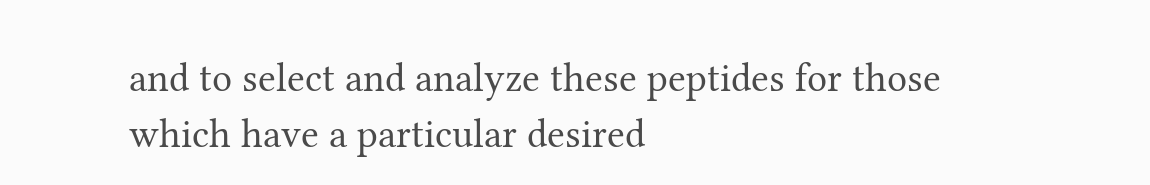and to select and analyze these peptides for those which have a particular desired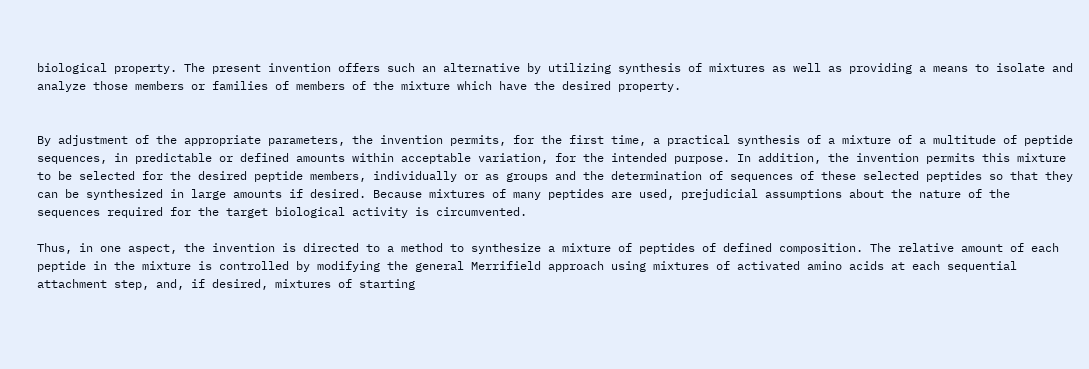biological property. The present invention offers such an alternative by utilizing synthesis of mixtures as well as providing a means to isolate and analyze those members or families of members of the mixture which have the desired property.


By adjustment of the appropriate parameters, the invention permits, for the first time, a practical synthesis of a mixture of a multitude of peptide sequences, in predictable or defined amounts within acceptable variation, for the intended purpose. In addition, the invention permits this mixture to be selected for the desired peptide members, individually or as groups and the determination of sequences of these selected peptides so that they can be synthesized in large amounts if desired. Because mixtures of many peptides are used, prejudicial assumptions about the nature of the sequences required for the target biological activity is circumvented.

Thus, in one aspect, the invention is directed to a method to synthesize a mixture of peptides of defined composition. The relative amount of each peptide in the mixture is controlled by modifying the general Merrifield approach using mixtures of activated amino acids at each sequential attachment step, and, if desired, mixtures of starting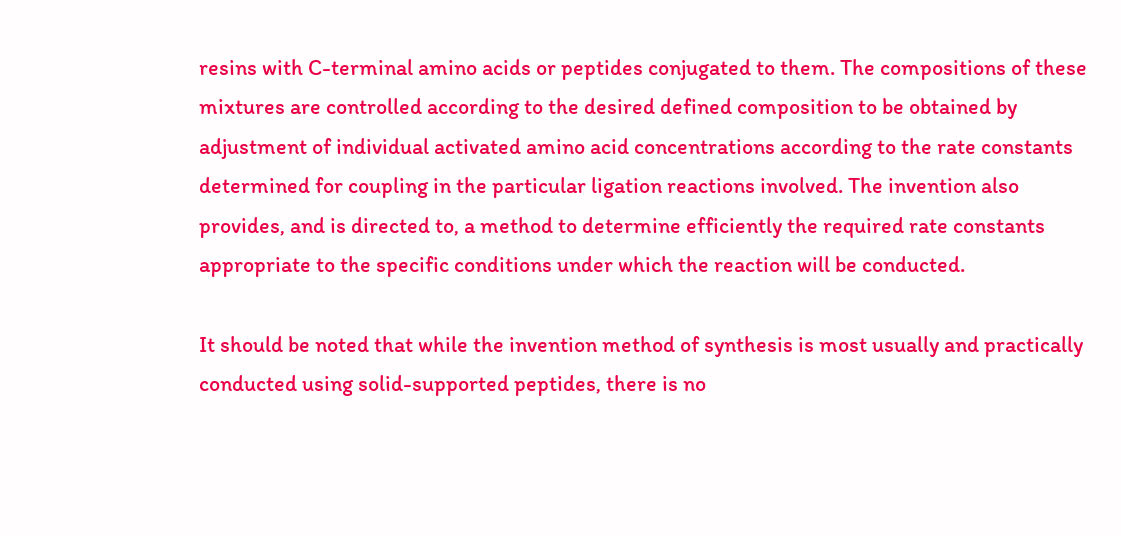resins with C-terminal amino acids or peptides conjugated to them. The compositions of these mixtures are controlled according to the desired defined composition to be obtained by adjustment of individual activated amino acid concentrations according to the rate constants determined for coupling in the particular ligation reactions involved. The invention also provides, and is directed to, a method to determine efficiently the required rate constants appropriate to the specific conditions under which the reaction will be conducted.

It should be noted that while the invention method of synthesis is most usually and practically conducted using solid-supported peptides, there is no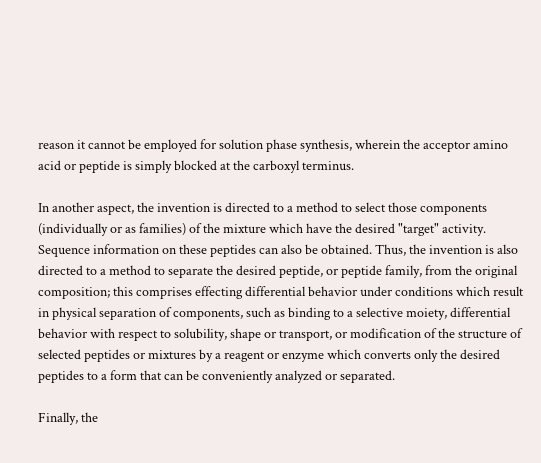reason it cannot be employed for solution phase synthesis, wherein the acceptor amino acid or peptide is simply blocked at the carboxyl terminus.

In another aspect, the invention is directed to a method to select those components (individually or as families) of the mixture which have the desired "target" activity. Sequence information on these peptides can also be obtained. Thus, the invention is also directed to a method to separate the desired peptide, or peptide family, from the original composition; this comprises effecting differential behavior under conditions which result in physical separation of components, such as binding to a selective moiety, differential behavior with respect to solubility, shape or transport, or modification of the structure of selected peptides or mixtures by a reagent or enzyme which converts only the desired peptides to a form that can be conveniently analyzed or separated.

Finally, the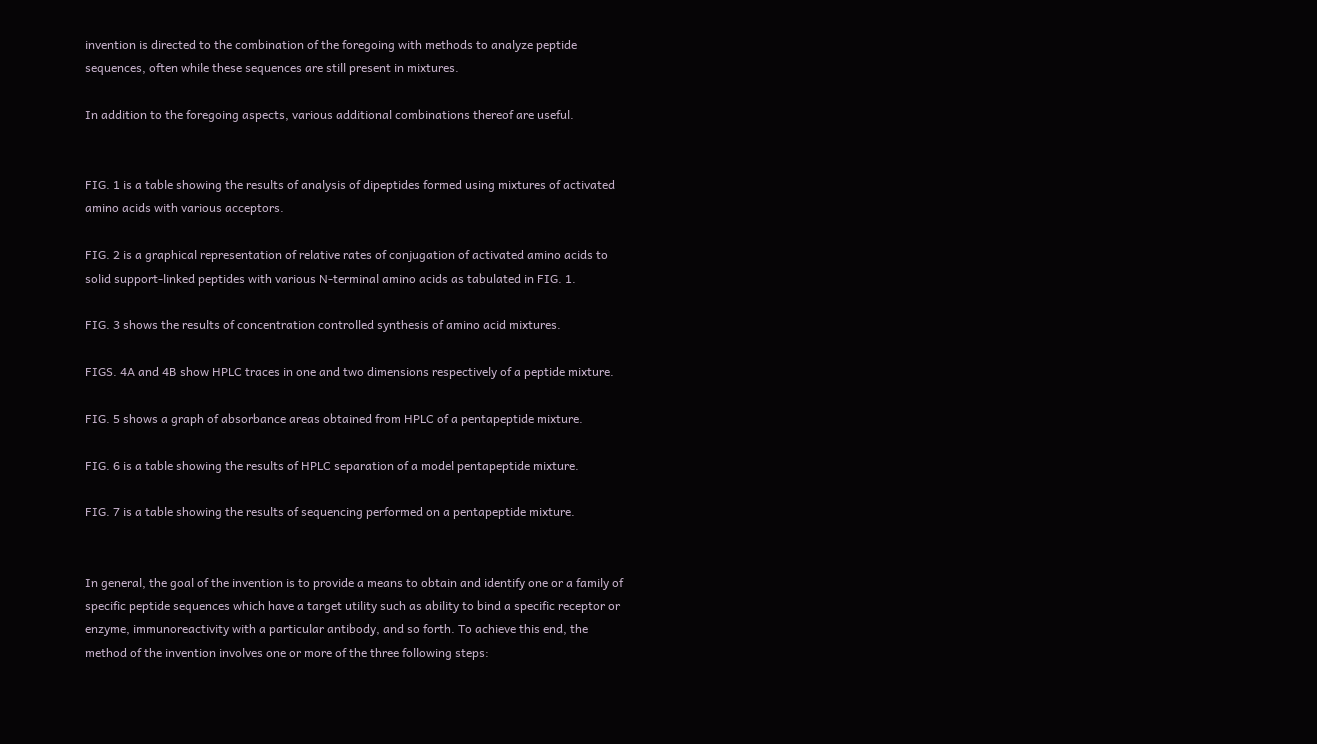invention is directed to the combination of the foregoing with methods to analyze peptide sequences, often while these sequences are still present in mixtures.

In addition to the foregoing aspects, various additional combinations thereof are useful.


FIG. 1 is a table showing the results of analysis of dipeptides formed using mixtures of activated amino acids with various acceptors.

FIG. 2 is a graphical representation of relative rates of conjugation of activated amino acids to solid support-linked peptides with various N-terminal amino acids as tabulated in FIG. 1.

FIG. 3 shows the results of concentration controlled synthesis of amino acid mixtures.

FIGS. 4A and 4B show HPLC traces in one and two dimensions respectively of a peptide mixture.

FIG. 5 shows a graph of absorbance areas obtained from HPLC of a pentapeptide mixture.

FIG. 6 is a table showing the results of HPLC separation of a model pentapeptide mixture.

FIG. 7 is a table showing the results of sequencing performed on a pentapeptide mixture.


In general, the goal of the invention is to provide a means to obtain and identify one or a family of specific peptide sequences which have a target utility such as ability to bind a specific receptor or enzyme, immunoreactivity with a particular antibody, and so forth. To achieve this end, the method of the invention involves one or more of the three following steps: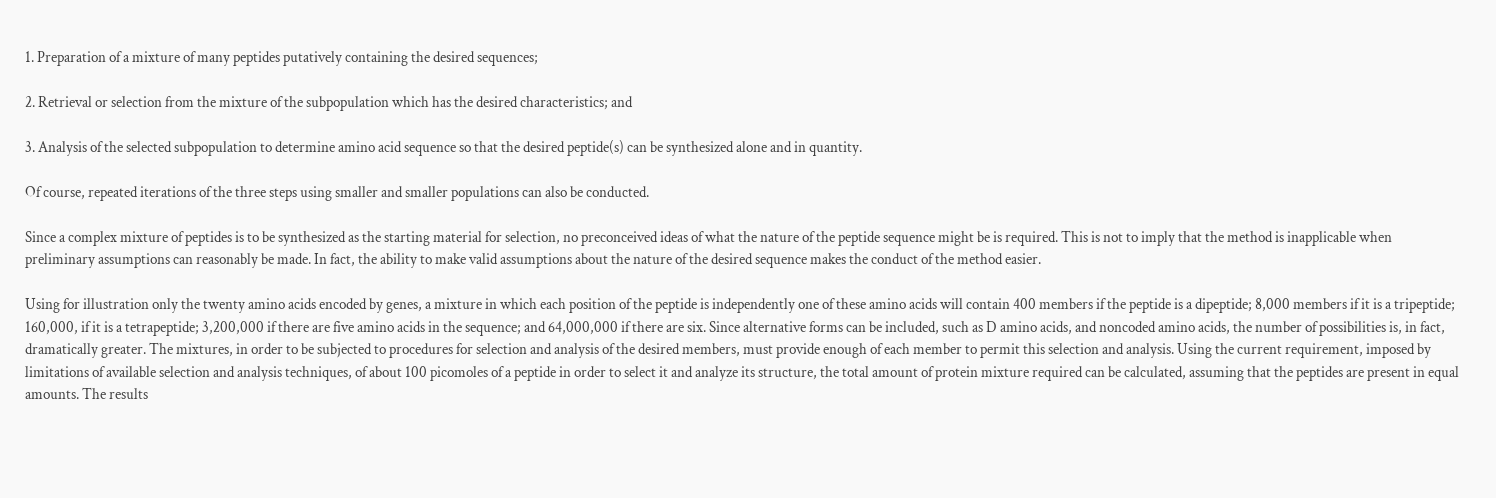1. Preparation of a mixture of many peptides putatively containing the desired sequences;

2. Retrieval or selection from the mixture of the subpopulation which has the desired characteristics; and

3. Analysis of the selected subpopulation to determine amino acid sequence so that the desired peptide(s) can be synthesized alone and in quantity.

Of course, repeated iterations of the three steps using smaller and smaller populations can also be conducted.

Since a complex mixture of peptides is to be synthesized as the starting material for selection, no preconceived ideas of what the nature of the peptide sequence might be is required. This is not to imply that the method is inapplicable when preliminary assumptions can reasonably be made. In fact, the ability to make valid assumptions about the nature of the desired sequence makes the conduct of the method easier.

Using for illustration only the twenty amino acids encoded by genes, a mixture in which each position of the peptide is independently one of these amino acids will contain 400 members if the peptide is a dipeptide; 8,000 members if it is a tripeptide; 160,000, if it is a tetrapeptide; 3,200,000 if there are five amino acids in the sequence; and 64,000,000 if there are six. Since alternative forms can be included, such as D amino acids, and noncoded amino acids, the number of possibilities is, in fact, dramatically greater. The mixtures, in order to be subjected to procedures for selection and analysis of the desired members, must provide enough of each member to permit this selection and analysis. Using the current requirement, imposed by limitations of available selection and analysis techniques, of about 100 picomoles of a peptide in order to select it and analyze its structure, the total amount of protein mixture required can be calculated, assuming that the peptides are present in equal amounts. The results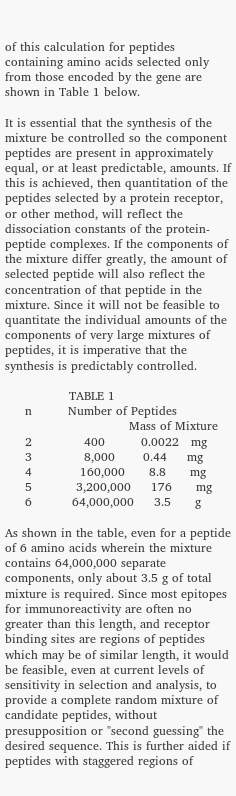of this calculation for peptides containing amino acids selected only from those encoded by the gene are shown in Table 1 below.

It is essential that the synthesis of the mixture be controlled so the component peptides are present in approximately equal, or at least predictable, amounts. If this is achieved, then quantitation of the peptides selected by a protein receptor, or other method, will reflect the dissociation constants of the protein-peptide complexes. If the components of the mixture differ greatly, the amount of selected peptide will also reflect the concentration of that peptide in the mixture. Since it will not be feasible to quantitate the individual amounts of the components of very large mixtures of peptides, it is imperative that the synthesis is predictably controlled.

                TABLE 1
     n         Number of Peptides
                               Mass of Mixture
     2             400         0.0022   mg
     3             8,000       0.44     mg
     4            160,000      8.8      mg
     5           3,200,000     176      mg
     6          64,000,000     3.5      g

As shown in the table, even for a peptide of 6 amino acids wherein the mixture contains 64,000,000 separate components, only about 3.5 g of total mixture is required. Since most epitopes for immunoreactivity are often no greater than this length, and receptor binding sites are regions of peptides which may be of similar length, it would be feasible, even at current levels of sensitivity in selection and analysis, to provide a complete random mixture of candidate peptides, without presupposition or "second guessing" the desired sequence. This is further aided if peptides with staggered regions of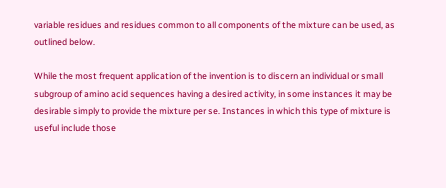variable residues and residues common to all components of the mixture can be used, as outlined below.

While the most frequent application of the invention is to discern an individual or small subgroup of amino acid sequences having a desired activity, in some instances it may be desirable simply to provide the mixture per se. Instances in which this type of mixture is useful include those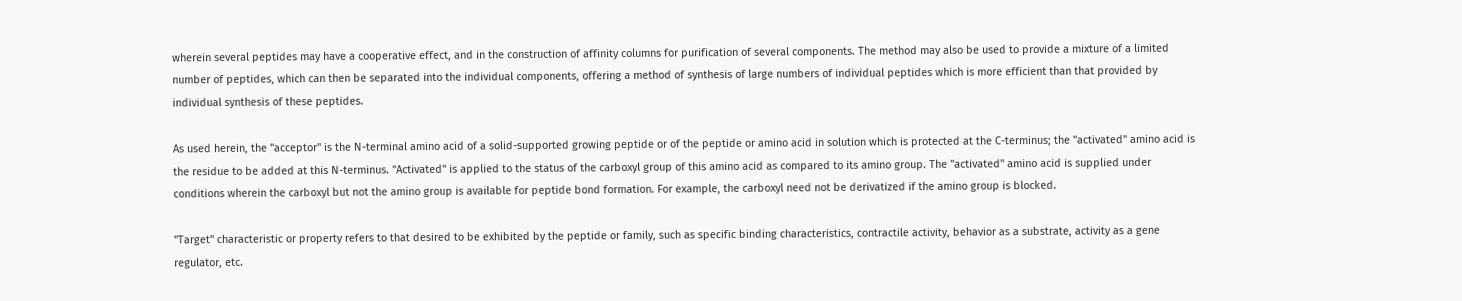wherein several peptides may have a cooperative effect, and in the construction of affinity columns for purification of several components. The method may also be used to provide a mixture of a limited number of peptides, which can then be separated into the individual components, offering a method of synthesis of large numbers of individual peptides which is more efficient than that provided by individual synthesis of these peptides.

As used herein, the "acceptor" is the N-terminal amino acid of a solid-supported growing peptide or of the peptide or amino acid in solution which is protected at the C-terminus; the "activated" amino acid is the residue to be added at this N-terminus. "Activated" is applied to the status of the carboxyl group of this amino acid as compared to its amino group. The "activated" amino acid is supplied under conditions wherein the carboxyl but not the amino group is available for peptide bond formation. For example, the carboxyl need not be derivatized if the amino group is blocked.

"Target" characteristic or property refers to that desired to be exhibited by the peptide or family, such as specific binding characteristics, contractile activity, behavior as a substrate, activity as a gene regulator, etc.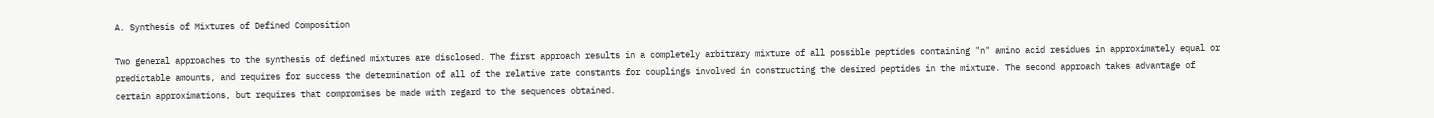A. Synthesis of Mixtures of Defined Composition

Two general approaches to the synthesis of defined mixtures are disclosed. The first approach results in a completely arbitrary mixture of all possible peptides containing "n" amino acid residues in approximately equal or predictable amounts, and requires for success the determination of all of the relative rate constants for couplings involved in constructing the desired peptides in the mixture. The second approach takes advantage of certain approximations, but requires that compromises be made with regard to the sequences obtained.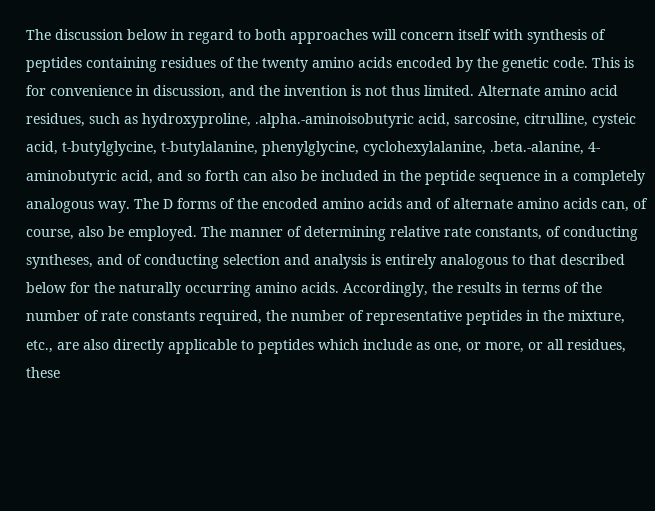The discussion below in regard to both approaches will concern itself with synthesis of peptides containing residues of the twenty amino acids encoded by the genetic code. This is for convenience in discussion, and the invention is not thus limited. Alternate amino acid residues, such as hydroxyproline, .alpha.-aminoisobutyric acid, sarcosine, citrulline, cysteic acid, t-butylglycine, t-butylalanine, phenylglycine, cyclohexylalanine, .beta.-alanine, 4-aminobutyric acid, and so forth can also be included in the peptide sequence in a completely analogous way. The D forms of the encoded amino acids and of alternate amino acids can, of course, also be employed. The manner of determining relative rate constants, of conducting syntheses, and of conducting selection and analysis is entirely analogous to that described below for the naturally occurring amino acids. Accordingly, the results in terms of the number of rate constants required, the number of representative peptides in the mixture, etc., are also directly applicable to peptides which include as one, or more, or all residues, these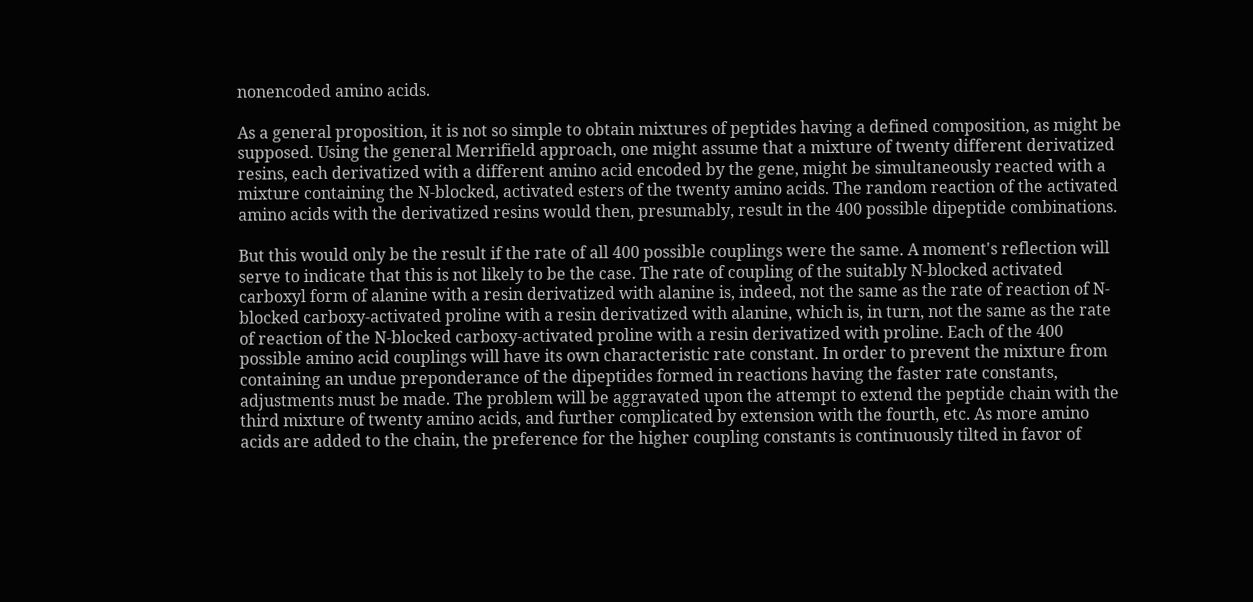nonencoded amino acids.

As a general proposition, it is not so simple to obtain mixtures of peptides having a defined composition, as might be supposed. Using the general Merrifield approach, one might assume that a mixture of twenty different derivatized resins, each derivatized with a different amino acid encoded by the gene, might be simultaneously reacted with a mixture containing the N-blocked, activated esters of the twenty amino acids. The random reaction of the activated amino acids with the derivatized resins would then, presumably, result in the 400 possible dipeptide combinations.

But this would only be the result if the rate of all 400 possible couplings were the same. A moment's reflection will serve to indicate that this is not likely to be the case. The rate of coupling of the suitably N-blocked activated carboxyl form of alanine with a resin derivatized with alanine is, indeed, not the same as the rate of reaction of N-blocked carboxy-activated proline with a resin derivatized with alanine, which is, in turn, not the same as the rate of reaction of the N-blocked carboxy-activated proline with a resin derivatized with proline. Each of the 400 possible amino acid couplings will have its own characteristic rate constant. In order to prevent the mixture from containing an undue preponderance of the dipeptides formed in reactions having the faster rate constants, adjustments must be made. The problem will be aggravated upon the attempt to extend the peptide chain with the third mixture of twenty amino acids, and further complicated by extension with the fourth, etc. As more amino acids are added to the chain, the preference for the higher coupling constants is continuously tilted in favor of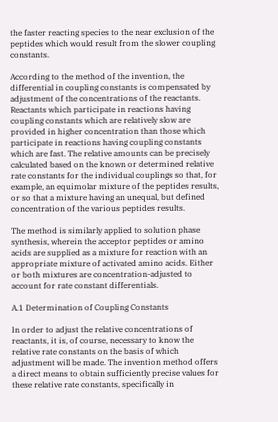the faster reacting species to the near exclusion of the peptides which would result from the slower coupling constants.

According to the method of the invention, the differential in coupling constants is compensated by adjustment of the concentrations of the reactants. Reactants which participate in reactions having coupling constants which are relatively slow are provided in higher concentration than those which participate in reactions having coupling constants which are fast. The relative amounts can be precisely calculated based on the known or determined relative rate constants for the individual couplings so that, for example, an equimolar mixture of the peptides results, or so that a mixture having an unequal, but defined concentration of the various peptides results.

The method is similarly applied to solution phase synthesis, wherein the acceptor peptides or amino acids are supplied as a mixture for reaction with an appropriate mixture of activated amino acids. Either or both mixtures are concentration-adjusted to account for rate constant differentials.

A.1 Determination of Coupling Constants

In order to adjust the relative concentrations of reactants, it is, of course, necessary to know the relative rate constants on the basis of which adjustment will be made. The invention method offers a direct means to obtain sufficiently precise values for these relative rate constants, specifically in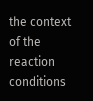the context of the reaction conditions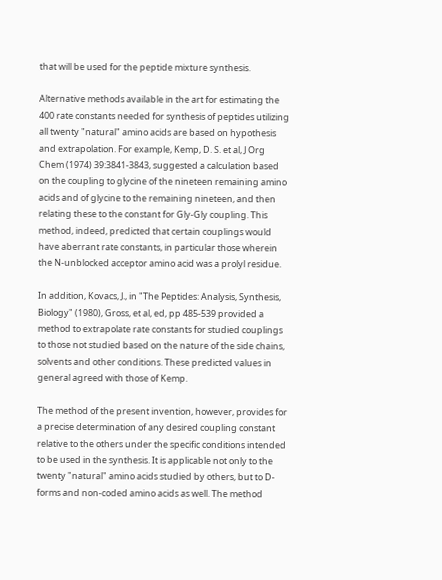that will be used for the peptide mixture synthesis.

Alternative methods available in the art for estimating the 400 rate constants needed for synthesis of peptides utilizing all twenty "natural" amino acids are based on hypothesis and extrapolation. For example, Kemp, D. S. et al, J Org Chem (1974) 39:3841-3843, suggested a calculation based on the coupling to glycine of the nineteen remaining amino acids and of glycine to the remaining nineteen, and then relating these to the constant for Gly-Gly coupling. This method, indeed, predicted that certain couplings would have aberrant rate constants, in particular those wherein the N-unblocked acceptor amino acid was a prolyl residue.

In addition, Kovacs, J., in "The Peptides: Analysis, Synthesis, Biology" (1980), Gross, et al, ed, pp 485-539 provided a method to extrapolate rate constants for studied couplings to those not studied based on the nature of the side chains, solvents and other conditions. These predicted values in general agreed with those of Kemp.

The method of the present invention, however, provides for a precise determination of any desired coupling constant relative to the others under the specific conditions intended to be used in the synthesis. It is applicable not only to the twenty "natural" amino acids studied by others, but to D-forms and non-coded amino acids as well. The method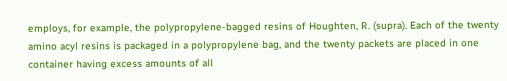employs, for example, the polypropylene-bagged resins of Houghten, R. (supra). Each of the twenty amino acyl resins is packaged in a polypropylene bag, and the twenty packets are placed in one container having excess amounts of all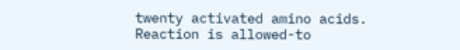twenty activated amino acids. Reaction is allowed-to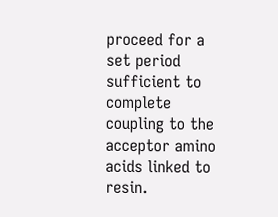proceed for a set period sufficient to complete coupling to the acceptor amino acids linked to resin.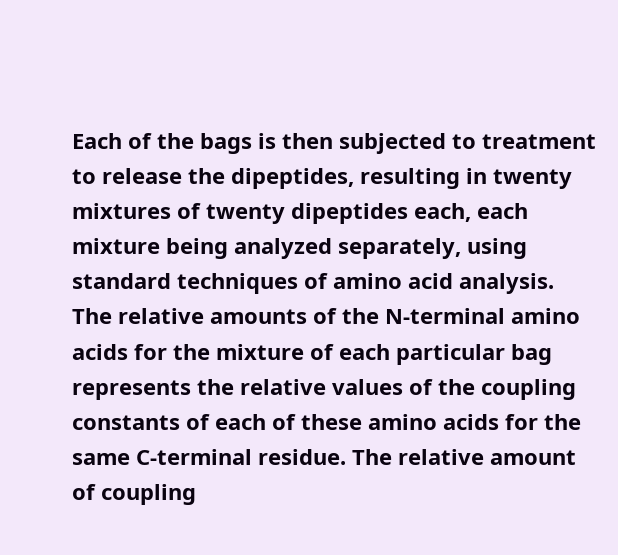Each of the bags is then subjected to treatment to release the dipeptides, resulting in twenty mixtures of twenty dipeptides each, each mixture being analyzed separately, using standard techniques of amino acid analysis. The relative amounts of the N-terminal amino acids for the mixture of each particular bag represents the relative values of the coupling constants of each of these amino acids for the same C-terminal residue. The relative amount of coupling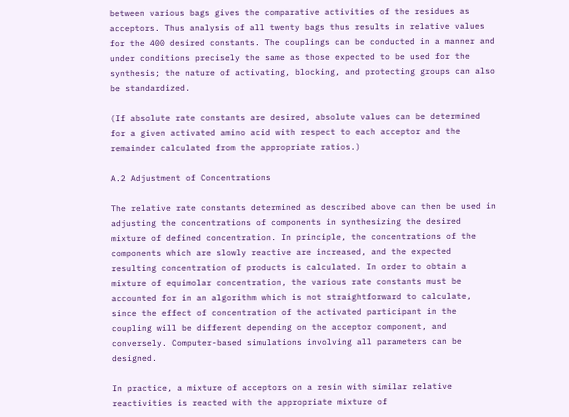between various bags gives the comparative activities of the residues as acceptors. Thus analysis of all twenty bags thus results in relative values for the 400 desired constants. The couplings can be conducted in a manner and under conditions precisely the same as those expected to be used for the synthesis; the nature of activating, blocking, and protecting groups can also be standardized.

(If absolute rate constants are desired, absolute values can be determined for a given activated amino acid with respect to each acceptor and the remainder calculated from the appropriate ratios.)

A.2 Adjustment of Concentrations

The relative rate constants determined as described above can then be used in adjusting the concentrations of components in synthesizing the desired mixture of defined concentration. In principle, the concentrations of the components which are slowly reactive are increased, and the expected resulting concentration of products is calculated. In order to obtain a mixture of equimolar concentration, the various rate constants must be accounted for in an algorithm which is not straightforward to calculate, since the effect of concentration of the activated participant in the coupling will be different depending on the acceptor component, and conversely. Computer-based simulations involving all parameters can be designed.

In practice, a mixture of acceptors on a resin with similar relative reactivities is reacted with the appropriate mixture of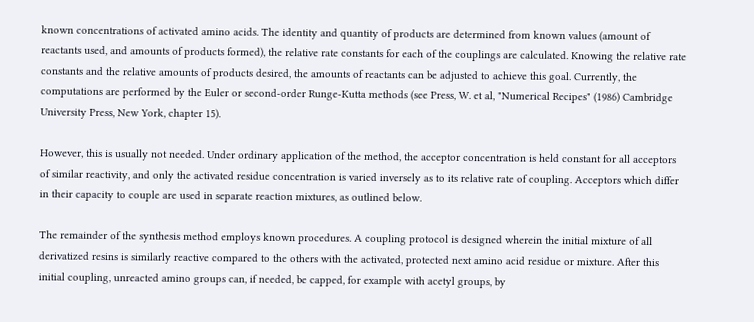known concentrations of activated amino acids. The identity and quantity of products are determined from known values (amount of reactants used, and amounts of products formed), the relative rate constants for each of the couplings are calculated. Knowing the relative rate constants and the relative amounts of products desired, the amounts of reactants can be adjusted to achieve this goal. Currently, the computations are performed by the Euler or second-order Runge-Kutta methods (see Press, W. et al, "Numerical Recipes" (1986) Cambridge University Press, New York, chapter 15).

However, this is usually not needed. Under ordinary application of the method, the acceptor concentration is held constant for all acceptors of similar reactivity, and only the activated residue concentration is varied inversely as to its relative rate of coupling. Acceptors which differ in their capacity to couple are used in separate reaction mixtures, as outlined below.

The remainder of the synthesis method employs known procedures. A coupling protocol is designed wherein the initial mixture of all derivatized resins is similarly reactive compared to the others with the activated, protected next amino acid residue or mixture. After this initial coupling, unreacted amino groups can, if needed, be capped, for example with acetyl groups, by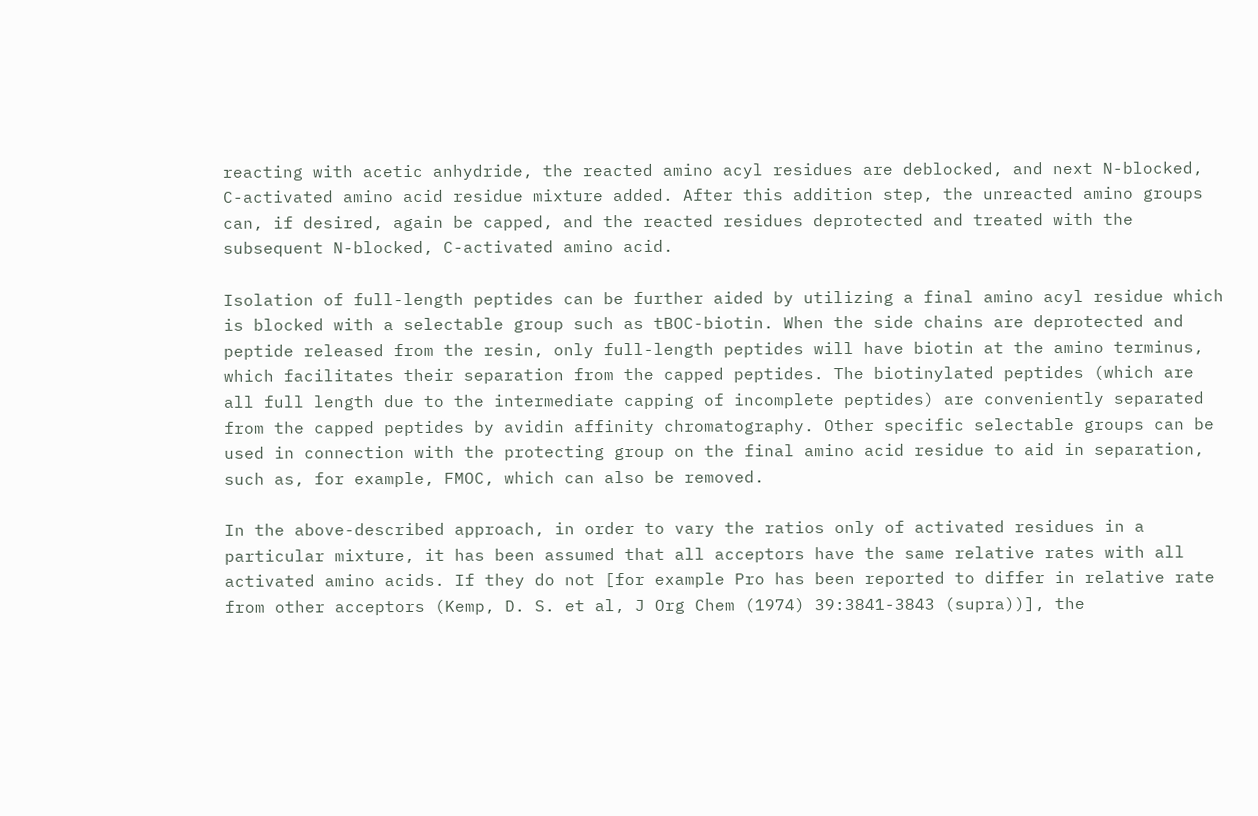reacting with acetic anhydride, the reacted amino acyl residues are deblocked, and next N-blocked, C-activated amino acid residue mixture added. After this addition step, the unreacted amino groups can, if desired, again be capped, and the reacted residues deprotected and treated with the subsequent N-blocked, C-activated amino acid.

Isolation of full-length peptides can be further aided by utilizing a final amino acyl residue which is blocked with a selectable group such as tBOC-biotin. When the side chains are deprotected and peptide released from the resin, only full-length peptides will have biotin at the amino terminus, which facilitates their separation from the capped peptides. The biotinylated peptides (which are all full length due to the intermediate capping of incomplete peptides) are conveniently separated from the capped peptides by avidin affinity chromatography. Other specific selectable groups can be used in connection with the protecting group on the final amino acid residue to aid in separation, such as, for example, FMOC, which can also be removed.

In the above-described approach, in order to vary the ratios only of activated residues in a particular mixture, it has been assumed that all acceptors have the same relative rates with all activated amino acids. If they do not [for example Pro has been reported to differ in relative rate from other acceptors (Kemp, D. S. et al, J Org Chem (1974) 39:3841-3843 (supra))], the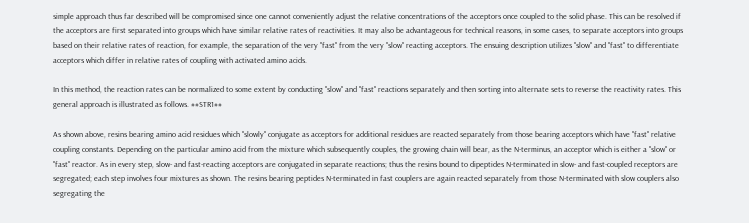simple approach thus far described will be compromised since one cannot conveniently adjust the relative concentrations of the acceptors once coupled to the solid phase. This can be resolved if the acceptors are first separated into groups which have similar relative rates of reactivities. It may also be advantageous for technical reasons, in some cases, to separate acceptors into groups based on their relative rates of reaction, for example, the separation of the very "fast" from the very "slow" reacting acceptors. The ensuing description utilizes "slow" and "fast" to differentiate acceptors which differ in relative rates of coupling with activated amino acids.

In this method, the reaction rates can be normalized to some extent by conducting "slow" and "fast" reactions separately and then sorting into alternate sets to reverse the reactivity rates. This general approach is illustrated as follows. ##STR1##

As shown above, resins bearing amino acid residues which "slowly" conjugate as acceptors for additional residues are reacted separately from those bearing acceptors which have "fast" relative coupling constants. Depending on the particular amino acid from the mixture which subsequently couples, the growing chain will bear, as the N-terminus, an acceptor which is either a "slow" or "fast" reactor. As in every step, slow- and fast-reacting acceptors are conjugated in separate reactions; thus the resins bound to dipeptides N-terminated in slow- and fast-coupled receptors are segregated; each step involves four mixtures as shown. The resins bearing peptides N-terminated in fast couplers are again reacted separately from those N-terminated with slow couplers also segregating the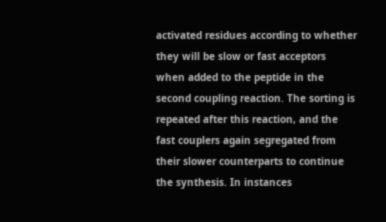activated residues according to whether they will be slow or fast acceptors when added to the peptide in the second coupling reaction. The sorting is repeated after this reaction, and the fast couplers again segregated from their slower counterparts to continue the synthesis. In instances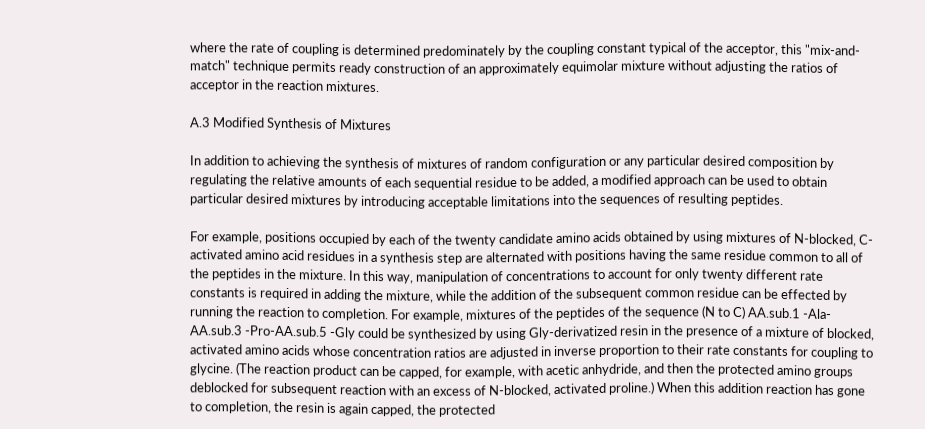where the rate of coupling is determined predominately by the coupling constant typical of the acceptor, this "mix-and-match" technique permits ready construction of an approximately equimolar mixture without adjusting the ratios of acceptor in the reaction mixtures.

A.3 Modified Synthesis of Mixtures

In addition to achieving the synthesis of mixtures of random configuration or any particular desired composition by regulating the relative amounts of each sequential residue to be added, a modified approach can be used to obtain particular desired mixtures by introducing acceptable limitations into the sequences of resulting peptides.

For example, positions occupied by each of the twenty candidate amino acids obtained by using mixtures of N-blocked, C-activated amino acid residues in a synthesis step are alternated with positions having the same residue common to all of the peptides in the mixture. In this way, manipulation of concentrations to account for only twenty different rate constants is required in adding the mixture, while the addition of the subsequent common residue can be effected by running the reaction to completion. For example, mixtures of the peptides of the sequence (N to C) AA.sub.1 -Ala-AA.sub.3 -Pro-AA.sub.5 -Gly could be synthesized by using Gly-derivatized resin in the presence of a mixture of blocked, activated amino acids whose concentration ratios are adjusted in inverse proportion to their rate constants for coupling to glycine. (The reaction product can be capped, for example, with acetic anhydride, and then the protected amino groups deblocked for subsequent reaction with an excess of N-blocked, activated proline.) When this addition reaction has gone to completion, the resin is again capped, the protected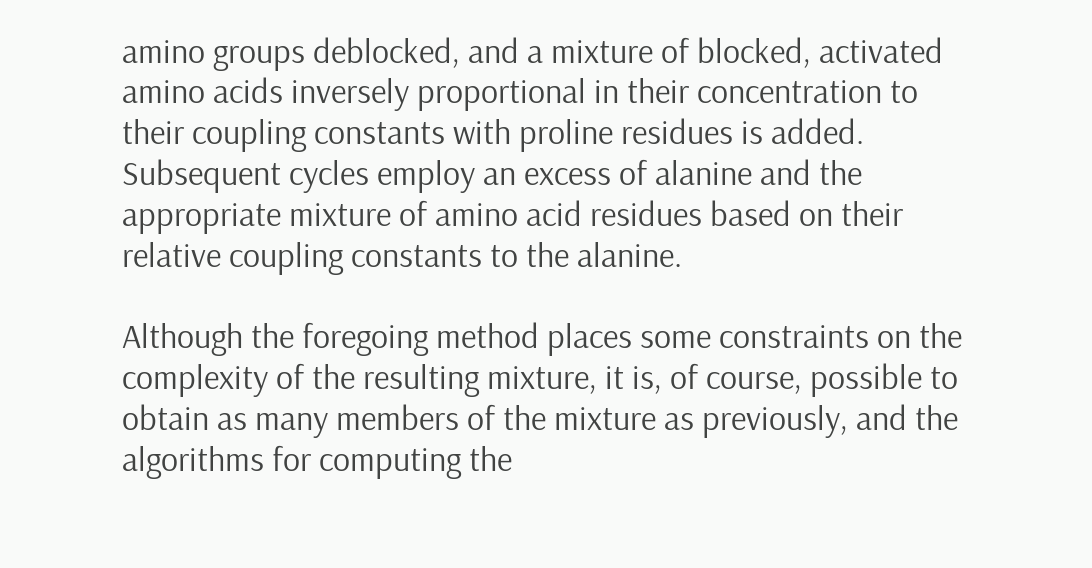amino groups deblocked, and a mixture of blocked, activated amino acids inversely proportional in their concentration to their coupling constants with proline residues is added. Subsequent cycles employ an excess of alanine and the appropriate mixture of amino acid residues based on their relative coupling constants to the alanine.

Although the foregoing method places some constraints on the complexity of the resulting mixture, it is, of course, possible to obtain as many members of the mixture as previously, and the algorithms for computing the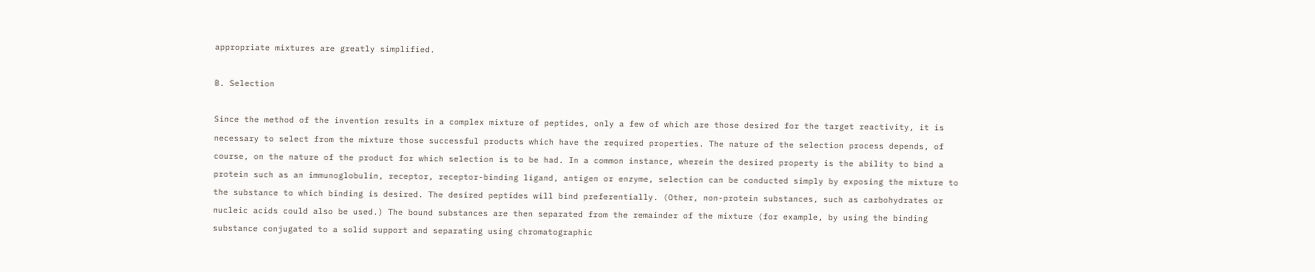appropriate mixtures are greatly simplified.

B. Selection

Since the method of the invention results in a complex mixture of peptides, only a few of which are those desired for the target reactivity, it is necessary to select from the mixture those successful products which have the required properties. The nature of the selection process depends, of course, on the nature of the product for which selection is to be had. In a common instance, wherein the desired property is the ability to bind a protein such as an immunoglobulin, receptor, receptor-binding ligand, antigen or enzyme, selection can be conducted simply by exposing the mixture to the substance to which binding is desired. The desired peptides will bind preferentially. (Other, non-protein substances, such as carbohydrates or nucleic acids could also be used.) The bound substances are then separated from the remainder of the mixture (for example, by using the binding substance conjugated to a solid support and separating using chromatographic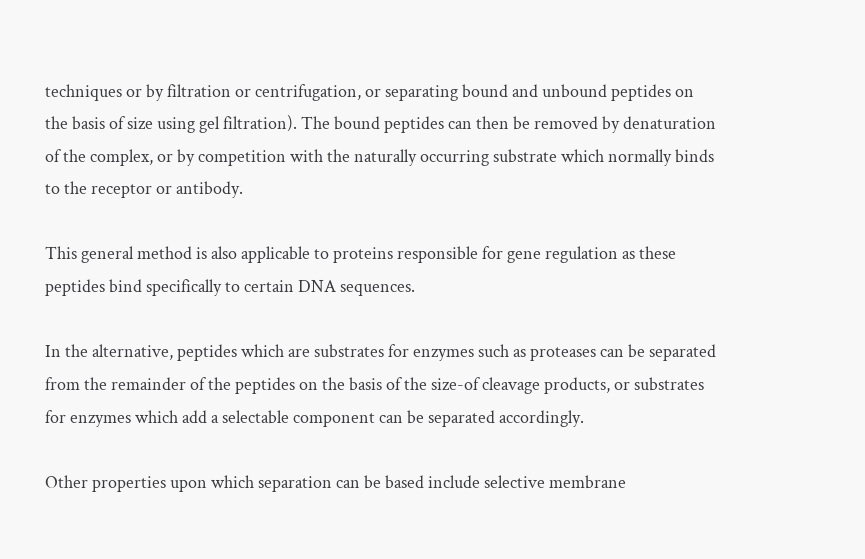techniques or by filtration or centrifugation, or separating bound and unbound peptides on the basis of size using gel filtration). The bound peptides can then be removed by denaturation of the complex, or by competition with the naturally occurring substrate which normally binds to the receptor or antibody.

This general method is also applicable to proteins responsible for gene regulation as these peptides bind specifically to certain DNA sequences.

In the alternative, peptides which are substrates for enzymes such as proteases can be separated from the remainder of the peptides on the basis of the size-of cleavage products, or substrates for enzymes which add a selectable component can be separated accordingly.

Other properties upon which separation can be based include selective membrane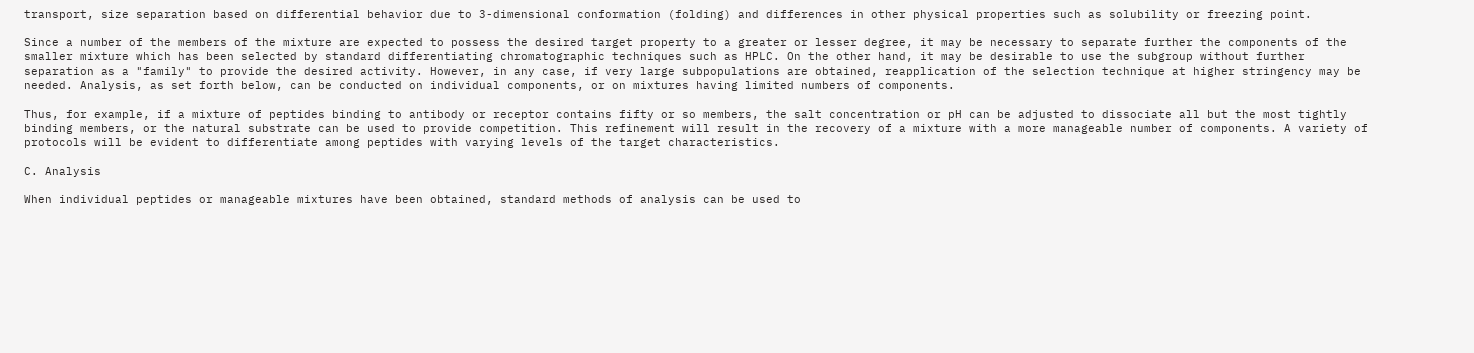transport, size separation based on differential behavior due to 3-dimensional conformation (folding) and differences in other physical properties such as solubility or freezing point.

Since a number of the members of the mixture are expected to possess the desired target property to a greater or lesser degree, it may be necessary to separate further the components of the smaller mixture which has been selected by standard differentiating chromatographic techniques such as HPLC. On the other hand, it may be desirable to use the subgroup without further separation as a "family" to provide the desired activity. However, in any case, if very large subpopulations are obtained, reapplication of the selection technique at higher stringency may be needed. Analysis, as set forth below, can be conducted on individual components, or on mixtures having limited numbers of components.

Thus, for example, if a mixture of peptides binding to antibody or receptor contains fifty or so members, the salt concentration or pH can be adjusted to dissociate all but the most tightly binding members, or the natural substrate can be used to provide competition. This refinement will result in the recovery of a mixture with a more manageable number of components. A variety of protocols will be evident to differentiate among peptides with varying levels of the target characteristics.

C. Analysis

When individual peptides or manageable mixtures have been obtained, standard methods of analysis can be used to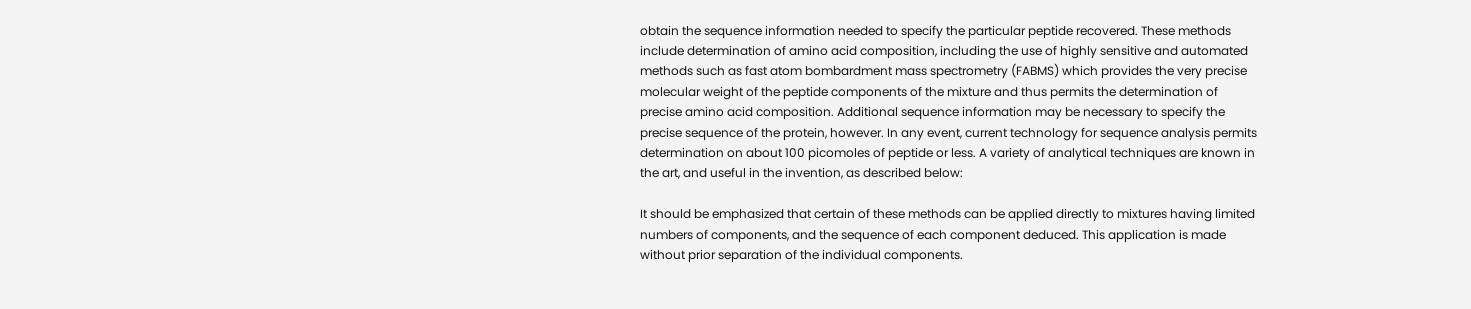obtain the sequence information needed to specify the particular peptide recovered. These methods include determination of amino acid composition, including the use of highly sensitive and automated methods such as fast atom bombardment mass spectrometry (FABMS) which provides the very precise molecular weight of the peptide components of the mixture and thus permits the determination of precise amino acid composition. Additional sequence information may be necessary to specify the precise sequence of the protein, however. In any event, current technology for sequence analysis permits determination on about 100 picomoles of peptide or less. A variety of analytical techniques are known in the art, and useful in the invention, as described below:

It should be emphasized that certain of these methods can be applied directly to mixtures having limited numbers of components, and the sequence of each component deduced. This application is made without prior separation of the individual components.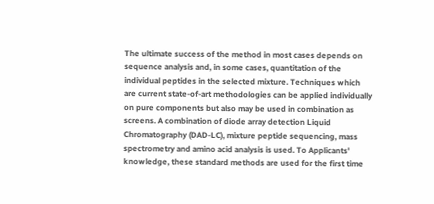The ultimate success of the method in most cases depends on sequence analysis and, in some cases, quantitation of the individual peptides in the selected mixture. Techniques which are current state-of-art methodologies can be applied individually on pure components but also may be used in combination as screens. A combination of diode array detection Liquid Chromatography (DAD-LC), mixture peptide sequencing, mass spectrometry and amino acid analysis is used. To Applicants' knowledge, these standard methods are used for the first time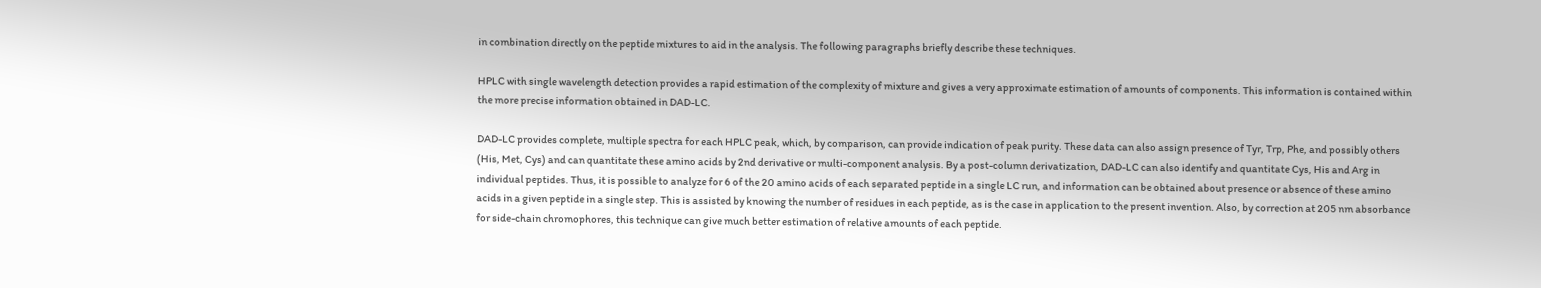in combination directly on the peptide mixtures to aid in the analysis. The following paragraphs briefly describe these techniques.

HPLC with single wavelength detection provides a rapid estimation of the complexity of mixture and gives a very approximate estimation of amounts of components. This information is contained within the more precise information obtained in DAD-LC.

DAD-LC provides complete, multiple spectra for each HPLC peak, which, by comparison, can provide indication of peak purity. These data can also assign presence of Tyr, Trp, Phe, and possibly others (His, Met, Cys) and can quantitate these amino acids by 2nd derivative or multi-component analysis. By a post-column derivatization, DAD-LC can also identify and quantitate Cys, His and Arg in individual peptides. Thus, it is possible to analyze for 6 of the 20 amino acids of each separated peptide in a single LC run, and information can be obtained about presence or absence of these amino acids in a given peptide in a single step. This is assisted by knowing the number of residues in each peptide, as is the case in application to the present invention. Also, by correction at 205 nm absorbance for side-chain chromophores, this technique can give much better estimation of relative amounts of each peptide.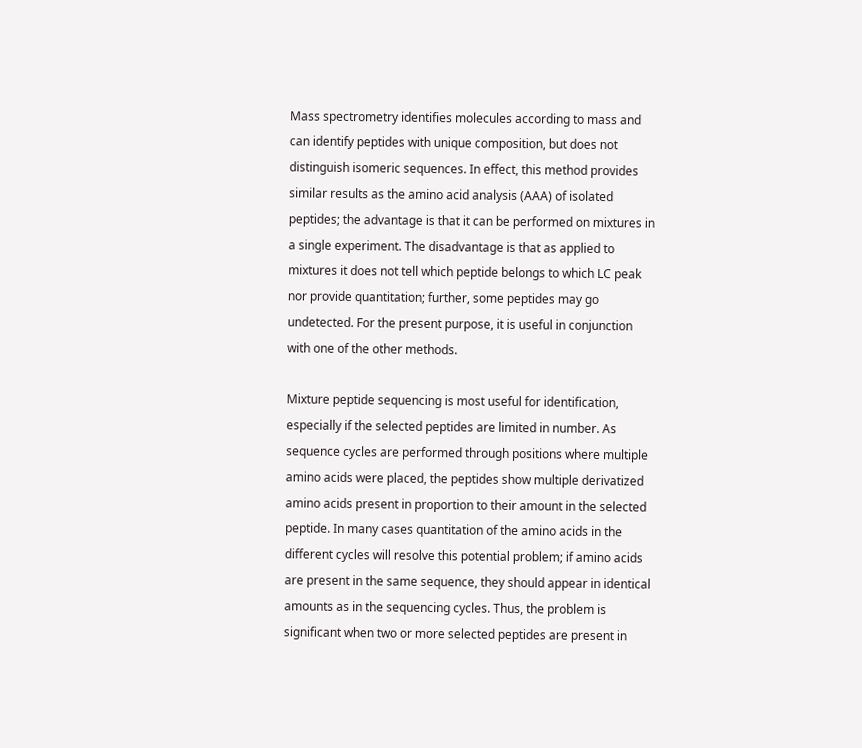Mass spectrometry identifies molecules according to mass and can identify peptides with unique composition, but does not distinguish isomeric sequences. In effect, this method provides similar results as the amino acid analysis (AAA) of isolated peptides; the advantage is that it can be performed on mixtures in a single experiment. The disadvantage is that as applied to mixtures it does not tell which peptide belongs to which LC peak nor provide quantitation; further, some peptides may go undetected. For the present purpose, it is useful in conjunction with one of the other methods.

Mixture peptide sequencing is most useful for identification, especially if the selected peptides are limited in number. As sequence cycles are performed through positions where multiple amino acids were placed, the peptides show multiple derivatized amino acids present in proportion to their amount in the selected peptide. In many cases quantitation of the amino acids in the different cycles will resolve this potential problem; if amino acids are present in the same sequence, they should appear in identical amounts as in the sequencing cycles. Thus, the problem is significant when two or more selected peptides are present in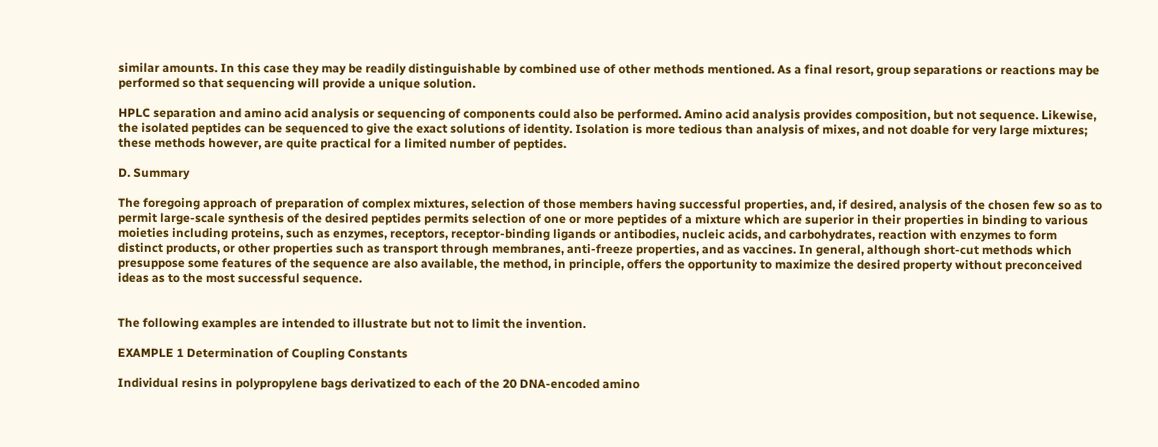similar amounts. In this case they may be readily distinguishable by combined use of other methods mentioned. As a final resort, group separations or reactions may be performed so that sequencing will provide a unique solution.

HPLC separation and amino acid analysis or sequencing of components could also be performed. Amino acid analysis provides composition, but not sequence. Likewise, the isolated peptides can be sequenced to give the exact solutions of identity. Isolation is more tedious than analysis of mixes, and not doable for very large mixtures; these methods however, are quite practical for a limited number of peptides.

D. Summary

The foregoing approach of preparation of complex mixtures, selection of those members having successful properties, and, if desired, analysis of the chosen few so as to permit large-scale synthesis of the desired peptides permits selection of one or more peptides of a mixture which are superior in their properties in binding to various moieties including proteins, such as enzymes, receptors, receptor-binding ligands or antibodies, nucleic acids, and carbohydrates, reaction with enzymes to form distinct products, or other properties such as transport through membranes, anti-freeze properties, and as vaccines. In general, although short-cut methods which presuppose some features of the sequence are also available, the method, in principle, offers the opportunity to maximize the desired property without preconceived ideas as to the most successful sequence.


The following examples are intended to illustrate but not to limit the invention.

EXAMPLE 1 Determination of Coupling Constants

Individual resins in polypropylene bags derivatized to each of the 20 DNA-encoded amino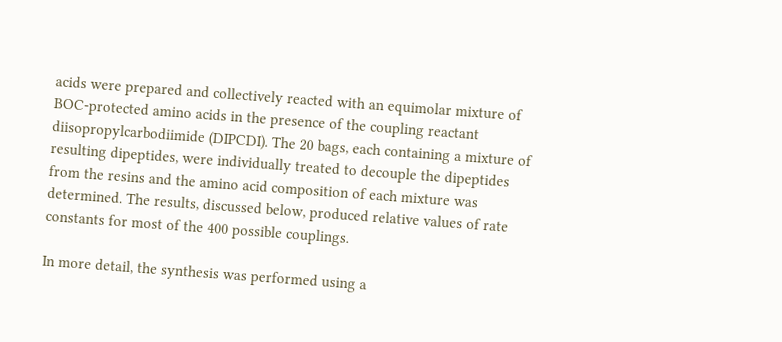acids were prepared and collectively reacted with an equimolar mixture of BOC-protected amino acids in the presence of the coupling reactant diisopropylcarbodiimide (DIPCDI). The 20 bags, each containing a mixture of resulting dipeptides, were individually treated to decouple the dipeptides from the resins and the amino acid composition of each mixture was determined. The results, discussed below, produced relative values of rate constants for most of the 400 possible couplings.

In more detail, the synthesis was performed using a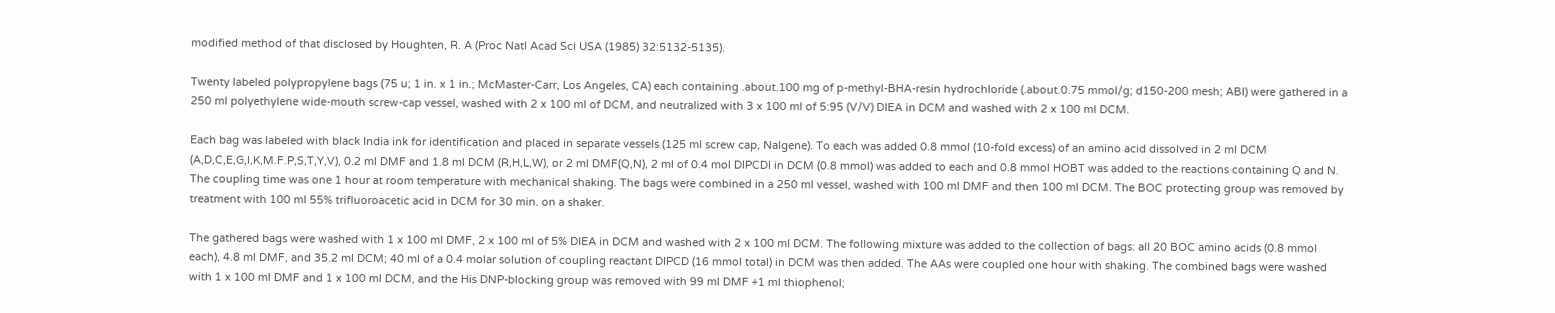modified method of that disclosed by Houghten, R. A (Proc Natl Acad Sci USA (1985) 32:5132-5135).

Twenty labeled polypropylene bags (75 u; 1 in. x 1 in.; McMaster-Carr, Los Angeles, CA) each containing .about.100 mg of p-methyl-BHA-resin hydrochloride (.about.0.75 mmol/g; d150-200 mesh; ABI) were gathered in a 250 ml polyethylene wide-mouth screw-cap vessel, washed with 2 x 100 ml of DCM, and neutralized with 3 x 100 ml of 5:95 (V/V) DIEA in DCM and washed with 2 x 100 ml DCM.

Each bag was labeled with black India ink for identification and placed in separate vessels (125 ml screw cap, Nalgene). To each was added 0.8 mmol (10-fold excess) of an amino acid dissolved in 2 ml DCM (A,D,C,E,G,I,K,M.F.P,S,T,Y,V), 0.2 ml DMF and 1.8 ml DCM (R,H,L,W), or 2 ml DMF(Q,N), 2 ml of 0.4 mol DIPCDI in DCM (0.8 mmol) was added to each and 0.8 mmol HOBT was added to the reactions containing Q and N. The coupling time was one 1 hour at room temperature with mechanical shaking. The bags were combined in a 250 ml vessel, washed with 100 ml DMF and then 100 ml DCM. The BOC protecting group was removed by treatment with 100 ml 55% trifluoroacetic acid in DCM for 30 min. on a shaker.

The gathered bags were washed with 1 x 100 ml DMF, 2 x 100 ml of 5% DIEA in DCM and washed with 2 x 100 ml DCM. The following mixture was added to the collection of bags: all 20 BOC amino acids (0.8 mmol each), 4.8 ml DMF, and 35.2 ml DCM; 40 ml of a 0.4 molar solution of coupling reactant DIPCD (16 mmol total) in DCM was then added. The AAs were coupled one hour with shaking. The combined bags were washed with 1 x 100 ml DMF and 1 x 100 ml DCM, and the His DNP-blocking group was removed with 99 ml DMF +1 ml thiophenol;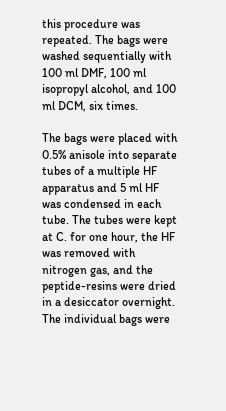this procedure was repeated. The bags were washed sequentially with 100 ml DMF, 100 ml isopropyl alcohol, and 100 ml DCM, six times.

The bags were placed with 0.5% anisole into separate tubes of a multiple HF apparatus and 5 ml HF was condensed in each tube. The tubes were kept at C. for one hour, the HF was removed with nitrogen gas, and the peptide-resins were dried in a desiccator overnight. The individual bags were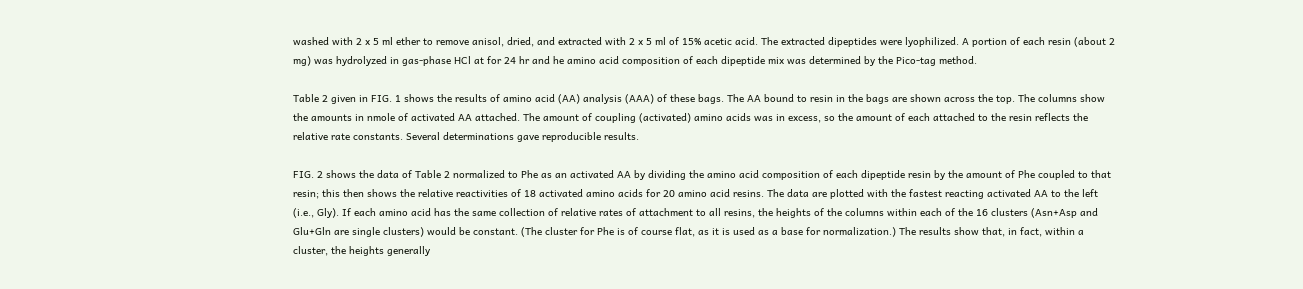washed with 2 x 5 ml ether to remove anisol, dried, and extracted with 2 x 5 ml of 15% acetic acid. The extracted dipeptides were lyophilized. A portion of each resin (about 2 mg) was hydrolyzed in gas-phase HCl at for 24 hr and he amino acid composition of each dipeptide mix was determined by the Pico-tag method.

Table 2 given in FIG. 1 shows the results of amino acid (AA) analysis (AAA) of these bags. The AA bound to resin in the bags are shown across the top. The columns show the amounts in nmole of activated AA attached. The amount of coupling (activated) amino acids was in excess, so the amount of each attached to the resin reflects the relative rate constants. Several determinations gave reproducible results.

FIG. 2 shows the data of Table 2 normalized to Phe as an activated AA by dividing the amino acid composition of each dipeptide resin by the amount of Phe coupled to that resin; this then shows the relative reactivities of 18 activated amino acids for 20 amino acid resins. The data are plotted with the fastest reacting activated AA to the left (i.e., Gly). If each amino acid has the same collection of relative rates of attachment to all resins, the heights of the columns within each of the 16 clusters (Asn+Asp and Glu+Gln are single clusters) would be constant. (The cluster for Phe is of course flat, as it is used as a base for normalization.) The results show that, in fact, within a cluster, the heights generally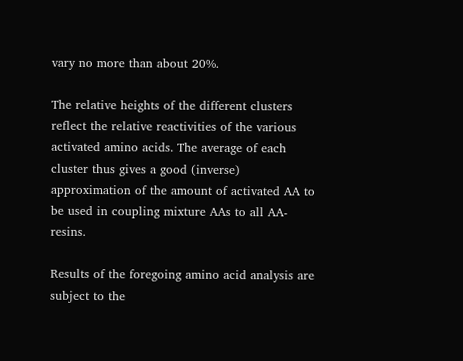vary no more than about 20%.

The relative heights of the different clusters reflect the relative reactivities of the various activated amino acids. The average of each cluster thus gives a good (inverse) approximation of the amount of activated AA to be used in coupling mixture AAs to all AA-resins.

Results of the foregoing amino acid analysis are subject to the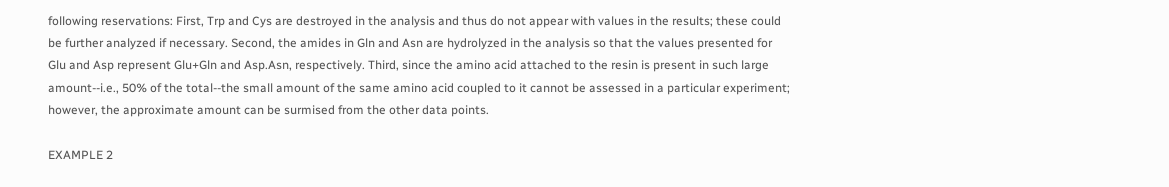following reservations: First, Trp and Cys are destroyed in the analysis and thus do not appear with values in the results; these could be further analyzed if necessary. Second, the amides in Gln and Asn are hydrolyzed in the analysis so that the values presented for Glu and Asp represent Glu+Gln and Asp.Asn, respectively. Third, since the amino acid attached to the resin is present in such large amount--i.e., 50% of the total--the small amount of the same amino acid coupled to it cannot be assessed in a particular experiment; however, the approximate amount can be surmised from the other data points.

EXAMPLE 2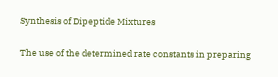Synthesis of Dipeptide Mixtures

The use of the determined rate constants in preparing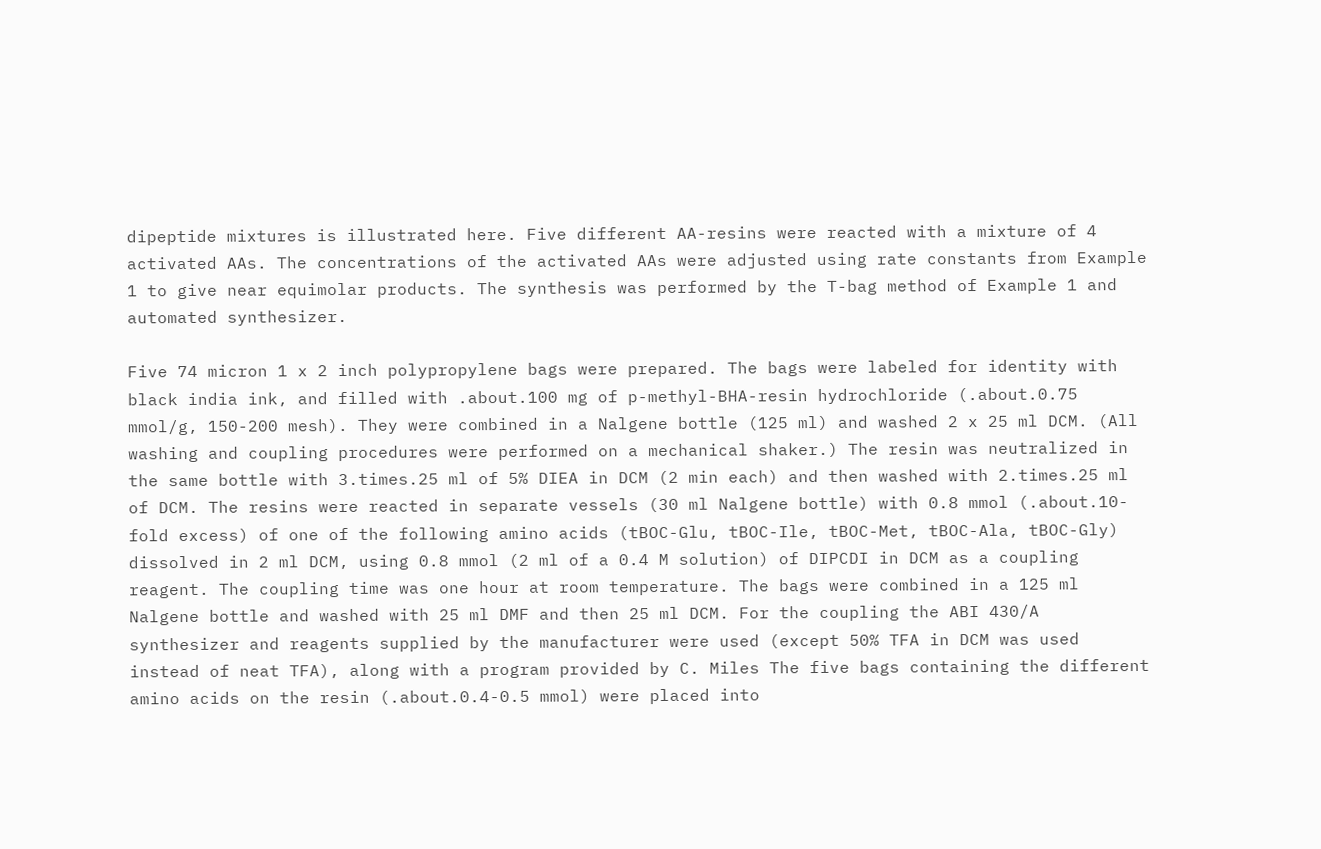dipeptide mixtures is illustrated here. Five different AA-resins were reacted with a mixture of 4 activated AAs. The concentrations of the activated AAs were adjusted using rate constants from Example 1 to give near equimolar products. The synthesis was performed by the T-bag method of Example 1 and automated synthesizer.

Five 74 micron 1 x 2 inch polypropylene bags were prepared. The bags were labeled for identity with black india ink, and filled with .about.100 mg of p-methyl-BHA-resin hydrochloride (.about.0.75 mmol/g, 150-200 mesh). They were combined in a Nalgene bottle (125 ml) and washed 2 x 25 ml DCM. (All washing and coupling procedures were performed on a mechanical shaker.) The resin was neutralized in the same bottle with 3.times.25 ml of 5% DIEA in DCM (2 min each) and then washed with 2.times.25 ml of DCM. The resins were reacted in separate vessels (30 ml Nalgene bottle) with 0.8 mmol (.about.10-fold excess) of one of the following amino acids (tBOC-Glu, tBOC-Ile, tBOC-Met, tBOC-Ala, tBOC-Gly) dissolved in 2 ml DCM, using 0.8 mmol (2 ml of a 0.4 M solution) of DIPCDI in DCM as a coupling reagent. The coupling time was one hour at room temperature. The bags were combined in a 125 ml Nalgene bottle and washed with 25 ml DMF and then 25 ml DCM. For the coupling the ABI 430/A synthesizer and reagents supplied by the manufacturer were used (except 50% TFA in DCM was used instead of neat TFA), along with a program provided by C. Miles The five bags containing the different amino acids on the resin (.about.0.4-0.5 mmol) were placed into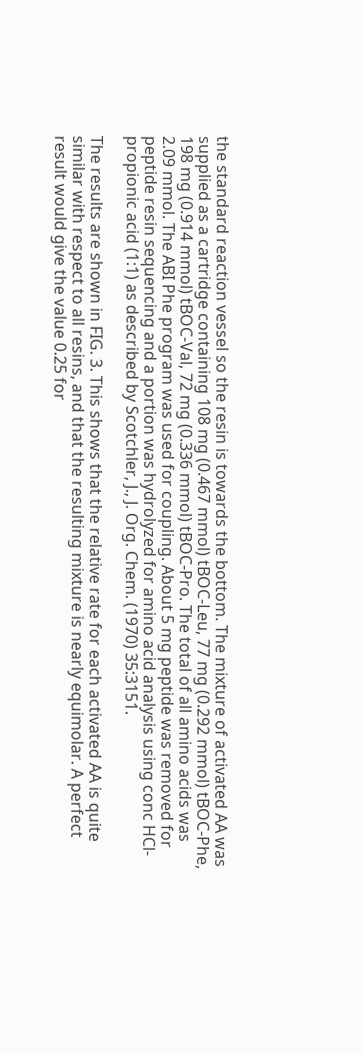the standard reaction vessel so the resin is towards the bottom. The mixture of activated AA was supplied as a cartridge containing 108 mg (0.467 mmol) tBOC-Leu, 77 mg (0.292 mmol) tBOC-Phe, 198 mg (0.914 mmol) tBOC-Val, 72 mg (0.336 mmol) tBOC-Pro. The total of all amino acids was 2.09 mmol. The ABI Phe program was used for coupling. About 5 mg peptide was removed for peptide resin sequencing and a portion was hydrolyzed for amino acid analysis using conc HCl-propionic acid (1:1) as described by Scotchler, J., J. Org. Chem. (1970) 35:3151.

The results are shown in FIG. 3. This shows that the relative rate for each activated AA is quite similar with respect to all resins, and that the resulting mixture is nearly equimolar. A perfect result would give the value 0.25 for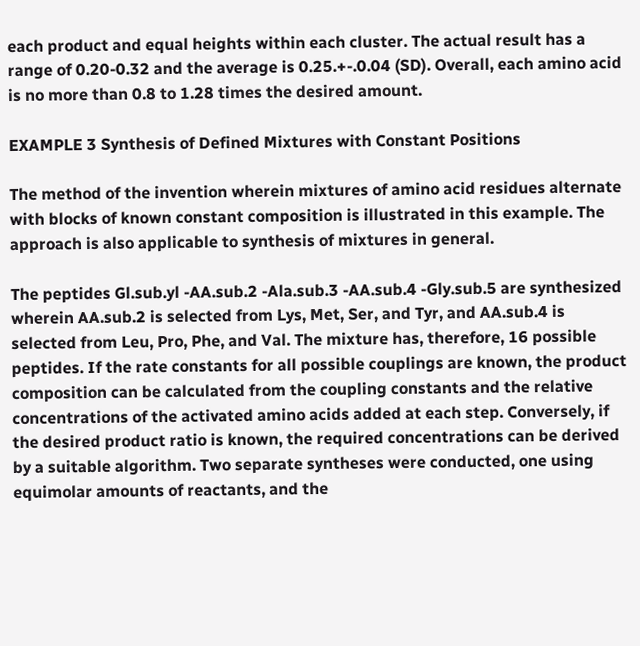each product and equal heights within each cluster. The actual result has a range of 0.20-0.32 and the average is 0.25.+-.0.04 (SD). Overall, each amino acid is no more than 0.8 to 1.28 times the desired amount.

EXAMPLE 3 Synthesis of Defined Mixtures with Constant Positions

The method of the invention wherein mixtures of amino acid residues alternate with blocks of known constant composition is illustrated in this example. The approach is also applicable to synthesis of mixtures in general.

The peptides Gl.sub.yl -AA.sub.2 -Ala.sub.3 -AA.sub.4 -Gly.sub.5 are synthesized wherein AA.sub.2 is selected from Lys, Met, Ser, and Tyr, and AA.sub.4 is selected from Leu, Pro, Phe, and Val. The mixture has, therefore, 16 possible peptides. If the rate constants for all possible couplings are known, the product composition can be calculated from the coupling constants and the relative concentrations of the activated amino acids added at each step. Conversely, if the desired product ratio is known, the required concentrations can be derived by a suitable algorithm. Two separate syntheses were conducted, one using equimolar amounts of reactants, and the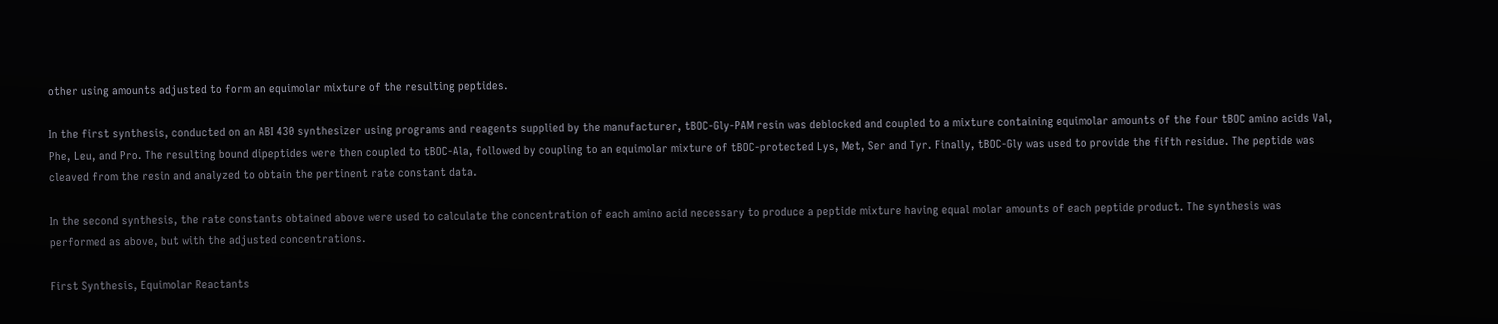other using amounts adjusted to form an equimolar mixture of the resulting peptides.

In the first synthesis, conducted on an ABI 430 synthesizer using programs and reagents supplied by the manufacturer, tBOC-Gly-PAM resin was deblocked and coupled to a mixture containing equimolar amounts of the four tBOC amino acids Val, Phe, Leu, and Pro. The resulting bound dipeptides were then coupled to tBOC-Ala, followed by coupling to an equimolar mixture of tBOC-protected Lys, Met, Ser and Tyr. Finally, tBOC-Gly was used to provide the fifth residue. The peptide was cleaved from the resin and analyzed to obtain the pertinent rate constant data.

In the second synthesis, the rate constants obtained above were used to calculate the concentration of each amino acid necessary to produce a peptide mixture having equal molar amounts of each peptide product. The synthesis was performed as above, but with the adjusted concentrations.

First Synthesis, Equimolar Reactants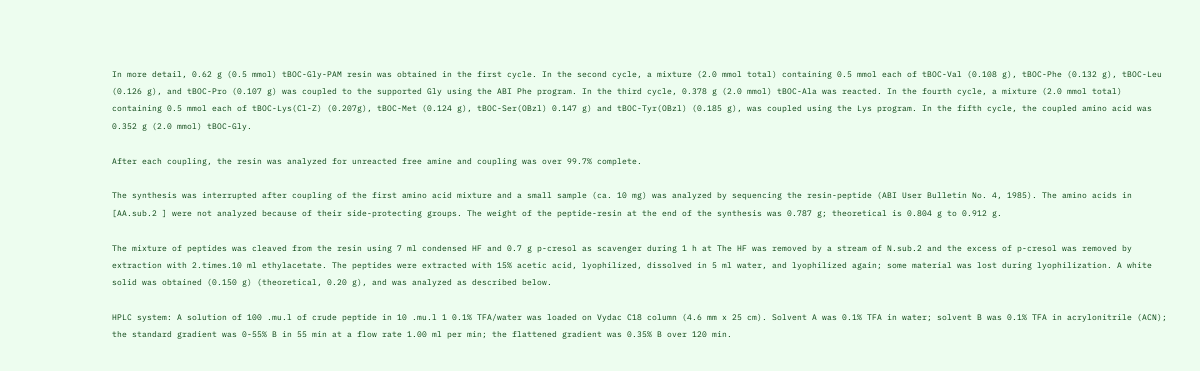In more detail, 0.62 g (0.5 mmol) tBOC-Gly-PAM resin was obtained in the first cycle. In the second cycle, a mixture (2.0 mmol total) containing 0.5 mmol each of tBOC-Val (0.108 g), tBOC-Phe (0.132 g), tBOC-Leu (0.126 g), and tBOC-Pro (0.107 g) was coupled to the supported Gly using the ABI Phe program. In the third cycle, 0.378 g (2.0 mmol) tBOC-Ala was reacted. In the fourth cycle, a mixture (2.0 mmol total) containing 0.5 mmol each of tBOC-Lys(Cl-Z) (0.207g), tBOC-Met (0.124 g), tBOC-Ser(OBzl) 0.147 g) and tBOC-Tyr(OBzl) (0.185 g), was coupled using the Lys program. In the fifth cycle, the coupled amino acid was 0.352 g (2.0 mmol) tBOC-Gly.

After each coupling, the resin was analyzed for unreacted free amine and coupling was over 99.7% complete.

The synthesis was interrupted after coupling of the first amino acid mixture and a small sample (ca. 10 mg) was analyzed by sequencing the resin-peptide (ABI User Bulletin No. 4, 1985). The amino acids in [AA.sub.2 ] were not analyzed because of their side-protecting groups. The weight of the peptide-resin at the end of the synthesis was 0.787 g; theoretical is 0.804 g to 0.912 g.

The mixture of peptides was cleaved from the resin using 7 ml condensed HF and 0.7 g p-cresol as scavenger during 1 h at The HF was removed by a stream of N.sub.2 and the excess of p-cresol was removed by extraction with 2.times.10 ml ethylacetate. The peptides were extracted with 15% acetic acid, lyophilized, dissolved in 5 ml water, and lyophilized again; some material was lost during lyophilization. A white solid was obtained (0.150 g) (theoretical, 0.20 g), and was analyzed as described below.

HPLC system: A solution of 100 .mu.l of crude peptide in 10 .mu.l 1 0.1% TFA/water was loaded on Vydac C18 column (4.6 mm x 25 cm). Solvent A was 0.1% TFA in water; solvent B was 0.1% TFA in acrylonitrile (ACN); the standard gradient was 0-55% B in 55 min at a flow rate 1.00 ml per min; the flattened gradient was 0.35% B over 120 min.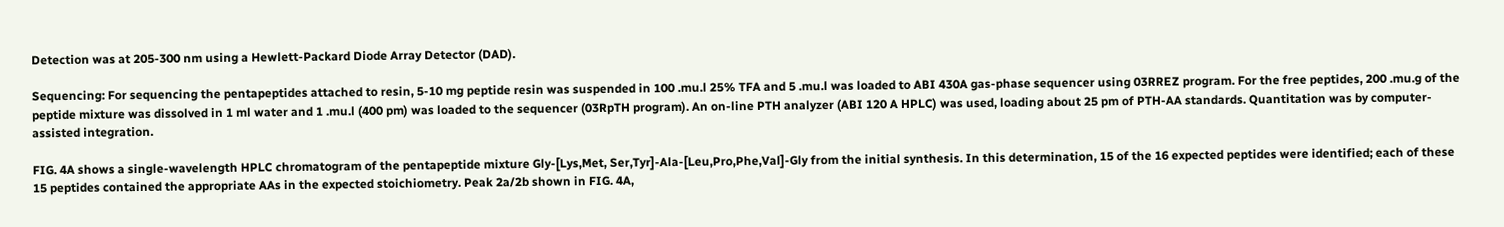Detection was at 205-300 nm using a Hewlett-Packard Diode Array Detector (DAD).

Sequencing: For sequencing the pentapeptides attached to resin, 5-10 mg peptide resin was suspended in 100 .mu.l 25% TFA and 5 .mu.l was loaded to ABI 430A gas-phase sequencer using 03RREZ program. For the free peptides, 200 .mu.g of the peptide mixture was dissolved in 1 ml water and 1 .mu.l (400 pm) was loaded to the sequencer (03RpTH program). An on-line PTH analyzer (ABI 120 A HPLC) was used, loading about 25 pm of PTH-AA standards. Quantitation was by computer-assisted integration.

FIG. 4A shows a single-wavelength HPLC chromatogram of the pentapeptide mixture Gly-[Lys,Met, Ser,Tyr]-Ala-[Leu,Pro,Phe,Val]-Gly from the initial synthesis. In this determination, 15 of the 16 expected peptides were identified; each of these 15 peptides contained the appropriate AAs in the expected stoichiometry. Peak 2a/2b shown in FIG. 4A,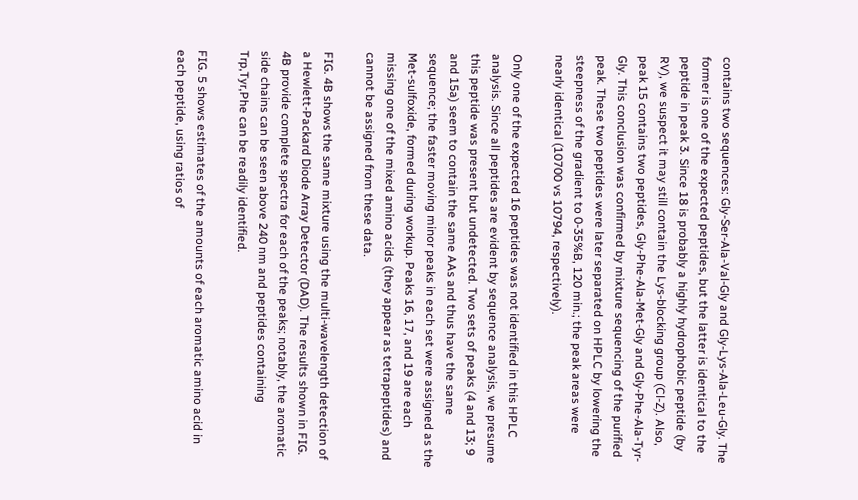contains two sequences: Gly-Ser-Ala-Val-Gly and Gly-Lys-Ala-Leu-Gly. The former is one of the expected peptides, but the latter is identical to the peptide in peak 3. Since 18 is probably a highly hydrophobic peptide (by RV), we suspect it may still contain the Lys-blocking group (Cl-Z). Also, peak 15 contains two peptides, Gly-Phe-Ala-Met-Gly and Gly-Phe-Ala-Tyr-Gly. This conclusion was confirmed by mixture sequencing of the purified peak. These two peptides were later separated on HPLC by lowering the steepness of the gradient to 0-35%B, 120 min.; the peak areas were nearly identical (10700 vs 10794, respectively).

Only one of the expected 16 peptides was not identified in this HPLC analysis. Since all peptides are evident by sequence analysis, we presume this peptide was present but undetected. Two sets of peaks (4 and 13; 9 and 15a) seem to contain the same AAs and thus have the same sequence; the faster moving minor peaks in each set were assigned as the Met-sulfoxide, formed during workup. Peaks 16, 17, and 19 are each missing one of the mixed amino acids (they appear as tetrapeptides) and cannot be assigned from these data.

FIG. 4B shows the same mixture using the multi-wavelength detection of a Hewlett-Packard Diode Array Detector (DAD). The results shown in FIG. 4B provide complete spectra for each of the peaks; notably, the aromatic side chains can be seen above 240 nm and peptides containing Trp,Tyr,Phe can be readily identified.

FIG. 5 shows estimates of the amounts of each aromatic amino acid in each peptide, using ratios of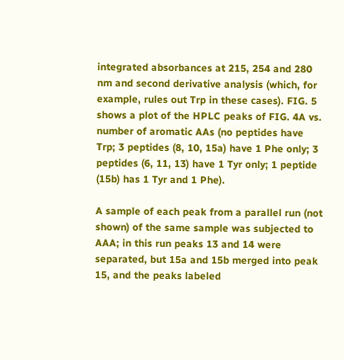integrated absorbances at 215, 254 and 280 nm and second derivative analysis (which, for example, rules out Trp in these cases). FIG. 5 shows a plot of the HPLC peaks of FIG. 4A vs. number of aromatic AAs (no peptides have Trp; 3 peptides (8, 10, 15a) have 1 Phe only; 3 peptides (6, 11, 13) have 1 Tyr only; 1 peptide (15b) has 1 Tyr and 1 Phe).

A sample of each peak from a parallel run (not shown) of the same sample was subjected to AAA; in this run peaks 13 and 14 were separated, but 15a and 15b merged into peak 15, and the peaks labeled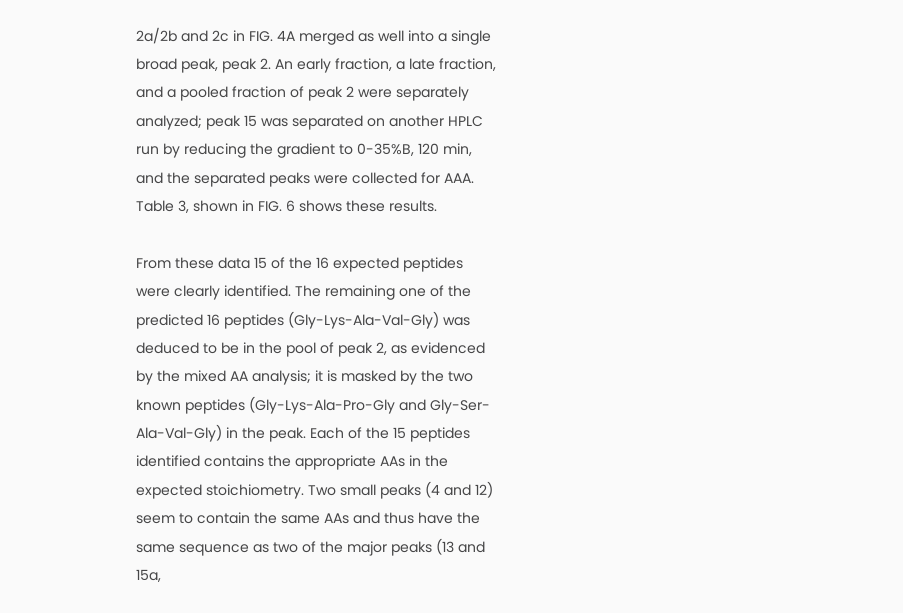2a/2b and 2c in FIG. 4A merged as well into a single broad peak, peak 2. An early fraction, a late fraction, and a pooled fraction of peak 2 were separately analyzed; peak 15 was separated on another HPLC run by reducing the gradient to 0-35%B, 120 min, and the separated peaks were collected for AAA. Table 3, shown in FIG. 6 shows these results.

From these data 15 of the 16 expected peptides were clearly identified. The remaining one of the predicted 16 peptides (Gly-Lys-Ala-Val-Gly) was deduced to be in the pool of peak 2, as evidenced by the mixed AA analysis; it is masked by the two known peptides (Gly-Lys-Ala-Pro-Gly and Gly-Ser-Ala-Val-Gly) in the peak. Each of the 15 peptides identified contains the appropriate AAs in the expected stoichiometry. Two small peaks (4 and 12) seem to contain the same AAs and thus have the same sequence as two of the major peaks (13 and 15a,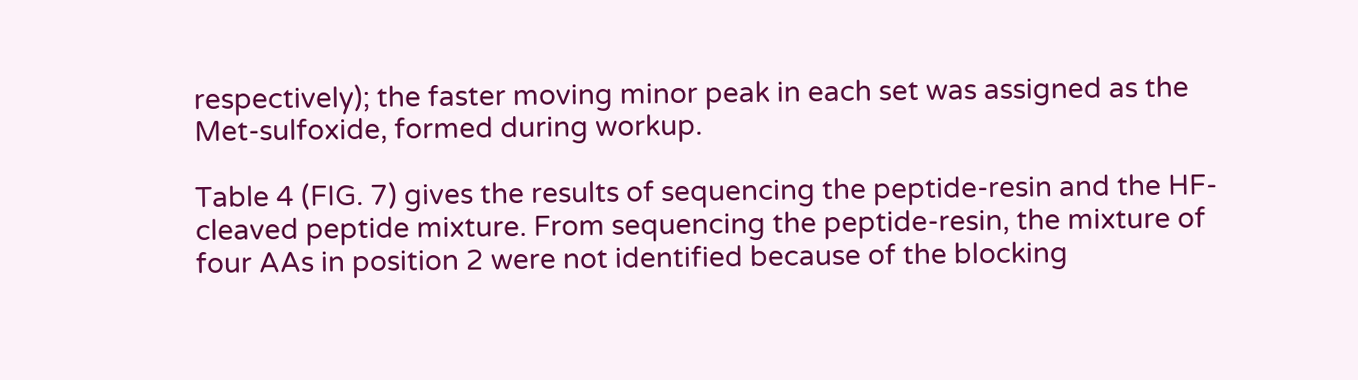respectively); the faster moving minor peak in each set was assigned as the Met-sulfoxide, formed during workup.

Table 4 (FIG. 7) gives the results of sequencing the peptide-resin and the HF-cleaved peptide mixture. From sequencing the peptide-resin, the mixture of four AAs in position 2 were not identified because of the blocking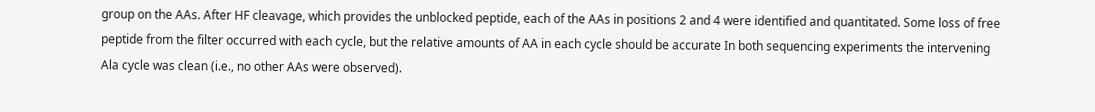group on the AAs. After HF cleavage, which provides the unblocked peptide, each of the AAs in positions 2 and 4 were identified and quantitated. Some loss of free peptide from the filter occurred with each cycle, but the relative amounts of AA in each cycle should be accurate In both sequencing experiments the intervening Ala cycle was clean (i.e., no other AAs were observed).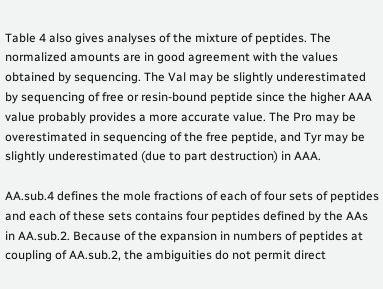Table 4 also gives analyses of the mixture of peptides. The normalized amounts are in good agreement with the values obtained by sequencing. The Val may be slightly underestimated by sequencing of free or resin-bound peptide since the higher AAA value probably provides a more accurate value. The Pro may be overestimated in sequencing of the free peptide, and Tyr may be slightly underestimated (due to part destruction) in AAA.

AA.sub.4 defines the mole fractions of each of four sets of peptides and each of these sets contains four peptides defined by the AAs in AA.sub.2. Because of the expansion in numbers of peptides at coupling of AA.sub.2, the ambiguities do not permit direct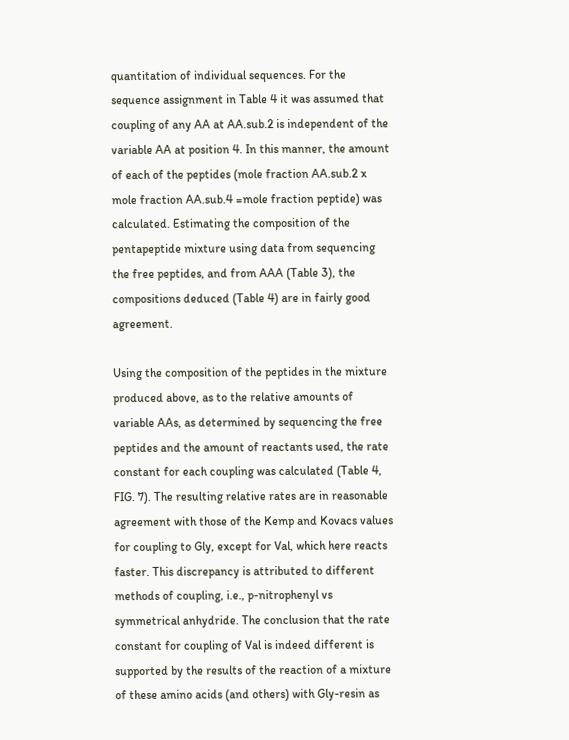quantitation of individual sequences. For the sequence assignment in Table 4 it was assumed that coupling of any AA at AA.sub.2 is independent of the variable AA at position 4. In this manner, the amount of each of the peptides (mole fraction AA.sub.2 x mole fraction AA.sub.4 =mole fraction peptide) was calculated. Estimating the composition of the pentapeptide mixture using data from sequencing the free peptides, and from AAA (Table 3), the compositions deduced (Table 4) are in fairly good agreement.

Using the composition of the peptides in the mixture produced above, as to the relative amounts of variable AAs, as determined by sequencing the free peptides and the amount of reactants used, the rate constant for each coupling was calculated (Table 4, FIG. 7). The resulting relative rates are in reasonable agreement with those of the Kemp and Kovacs values for coupling to Gly, except for Val, which here reacts faster. This discrepancy is attributed to different methods of coupling, i.e., p-nitrophenyl vs symmetrical anhydride. The conclusion that the rate constant for coupling of Val is indeed different is supported by the results of the reaction of a mixture of these amino acids (and others) with Gly-resin as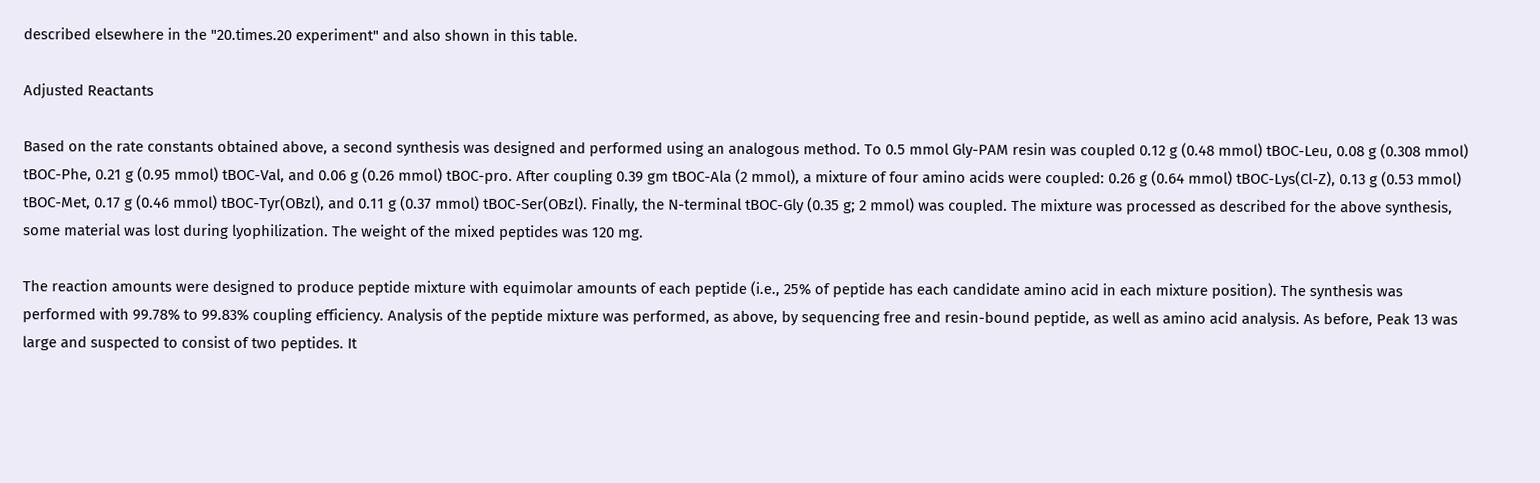described elsewhere in the "20.times.20 experiment" and also shown in this table.

Adjusted Reactants

Based on the rate constants obtained above, a second synthesis was designed and performed using an analogous method. To 0.5 mmol Gly-PAM resin was coupled 0.12 g (0.48 mmol) tBOC-Leu, 0.08 g (0.308 mmol) tBOC-Phe, 0.21 g (0.95 mmol) tBOC-Val, and 0.06 g (0.26 mmol) tBOC-pro. After coupling 0.39 gm tBOC-Ala (2 mmol), a mixture of four amino acids were coupled: 0.26 g (0.64 mmol) tBOC-Lys(Cl-Z), 0.13 g (0.53 mmol) tBOC-Met, 0.17 g (0.46 mmol) tBOC-Tyr(OBzl), and 0.11 g (0.37 mmol) tBOC-Ser(OBzl). Finally, the N-terminal tBOC-Gly (0.35 g; 2 mmol) was coupled. The mixture was processed as described for the above synthesis, some material was lost during lyophilization. The weight of the mixed peptides was 120 mg.

The reaction amounts were designed to produce peptide mixture with equimolar amounts of each peptide (i.e., 25% of peptide has each candidate amino acid in each mixture position). The synthesis was performed with 99.78% to 99.83% coupling efficiency. Analysis of the peptide mixture was performed, as above, by sequencing free and resin-bound peptide, as well as amino acid analysis. As before, Peak 13 was large and suspected to consist of two peptides. It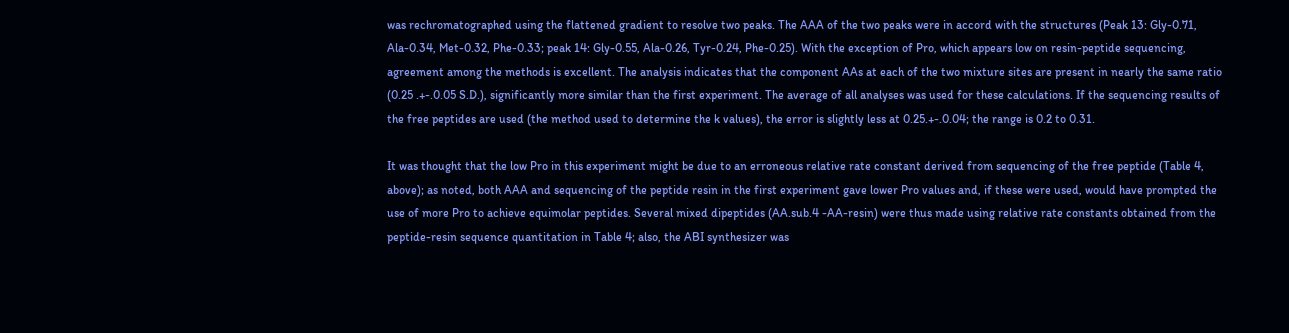was rechromatographed using the flattened gradient to resolve two peaks. The AAA of the two peaks were in accord with the structures (Peak 13: Gly-0.71, Ala-0.34, Met-0.32, Phe-0.33; peak 14: Gly-0.55, Ala-0.26, Tyr-0.24, Phe-0.25). With the exception of Pro, which appears low on resin-peptide sequencing, agreement among the methods is excellent. The analysis indicates that the component AAs at each of the two mixture sites are present in nearly the same ratio (0.25 .+-.0.05 S.D.), significantly more similar than the first experiment. The average of all analyses was used for these calculations. If the sequencing results of the free peptides are used (the method used to determine the k values), the error is slightly less at 0.25.+-.0.04; the range is 0.2 to 0.31.

It was thought that the low Pro in this experiment might be due to an erroneous relative rate constant derived from sequencing of the free peptide (Table 4, above); as noted, both AAA and sequencing of the peptide resin in the first experiment gave lower Pro values and, if these were used, would have prompted the use of more Pro to achieve equimolar peptides. Several mixed dipeptides (AA.sub.4 -AA-resin) were thus made using relative rate constants obtained from the peptide-resin sequence quantitation in Table 4; also, the ABI synthesizer was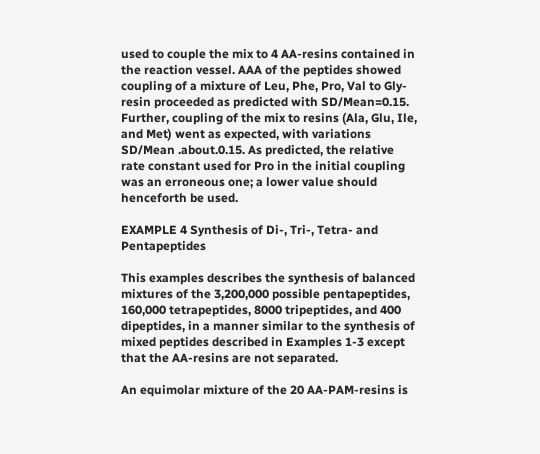used to couple the mix to 4 AA-resins contained in the reaction vessel. AAA of the peptides showed coupling of a mixture of Leu, Phe, Pro, Val to Gly-resin proceeded as predicted with SD/Mean=0.15. Further, coupling of the mix to resins (Ala, Glu, Ile, and Met) went as expected, with variations SD/Mean .about.0.15. As predicted, the relative rate constant used for Pro in the initial coupling was an erroneous one; a lower value should henceforth be used.

EXAMPLE 4 Synthesis of Di-, Tri-, Tetra- and Pentapeptides

This examples describes the synthesis of balanced mixtures of the 3,200,000 possible pentapeptides, 160,000 tetrapeptides, 8000 tripeptides, and 400 dipeptides, in a manner similar to the synthesis of mixed peptides described in Examples 1-3 except that the AA-resins are not separated.

An equimolar mixture of the 20 AA-PAM-resins is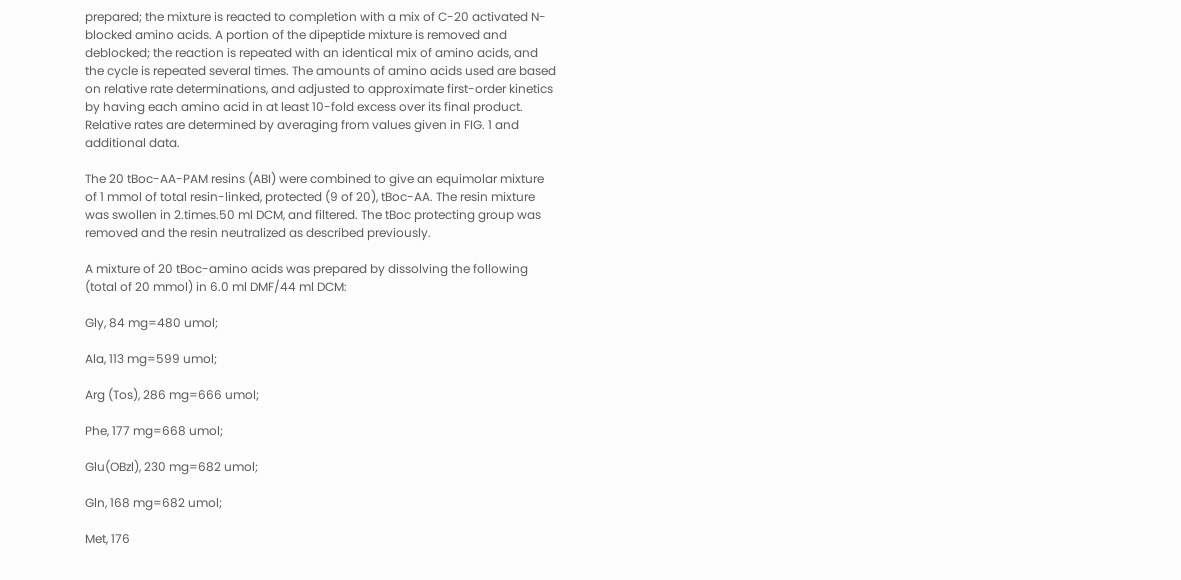prepared; the mixture is reacted to completion with a mix of C-20 activated N-blocked amino acids. A portion of the dipeptide mixture is removed and deblocked; the reaction is repeated with an identical mix of amino acids, and the cycle is repeated several times. The amounts of amino acids used are based on relative rate determinations, and adjusted to approximate first-order kinetics by having each amino acid in at least 10-fold excess over its final product. Relative rates are determined by averaging from values given in FIG. 1 and additional data.

The 20 tBoc-AA-PAM resins (ABI) were combined to give an equimolar mixture of 1 mmol of total resin-linked, protected (9 of 20), tBoc-AA. The resin mixture was swollen in 2.times.50 ml DCM, and filtered. The tBoc protecting group was removed and the resin neutralized as described previously.

A mixture of 20 tBoc-amino acids was prepared by dissolving the following (total of 20 mmol) in 6.0 ml DMF/44 ml DCM:

Gly, 84 mg=480 umol;

Ala, 113 mg=599 umol;

Arg (Tos), 286 mg=666 umol;

Phe, 177 mg=668 umol;

Glu(OBzl), 230 mg=682 umol;

Gln, 168 mg=682 umol;

Met, 176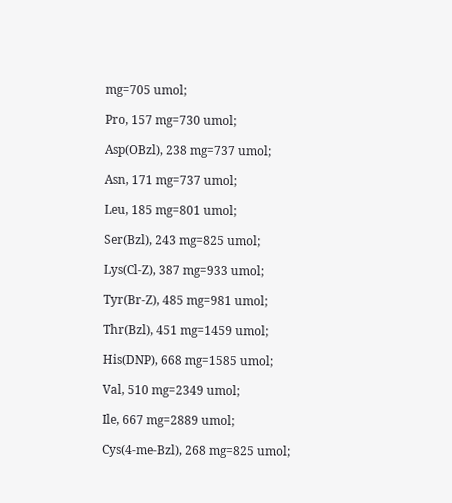mg=705 umol;

Pro, 157 mg=730 umol;

Asp(OBzl), 238 mg=737 umol;

Asn, 171 mg=737 umol;

Leu, 185 mg=801 umol;

Ser(Bzl), 243 mg=825 umol;

Lys(Cl-Z), 387 mg=933 umol;

Tyr(Br-Z), 485 mg=981 umol;

Thr(Bzl), 451 mg=1459 umol;

His(DNP), 668 mg=1585 umol;

Val, 510 mg=2349 umol;

Ile, 667 mg=2889 umol;

Cys(4-me-Bzl), 268 mg=825 umol;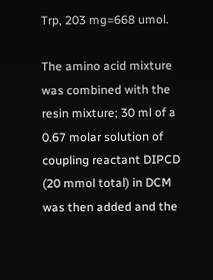Trp, 203 mg=668 umol.

The amino acid mixture was combined with the resin mixture; 30 ml of a 0.67 molar solution of coupling reactant DIPCD (20 mmol total) in DCM was then added and the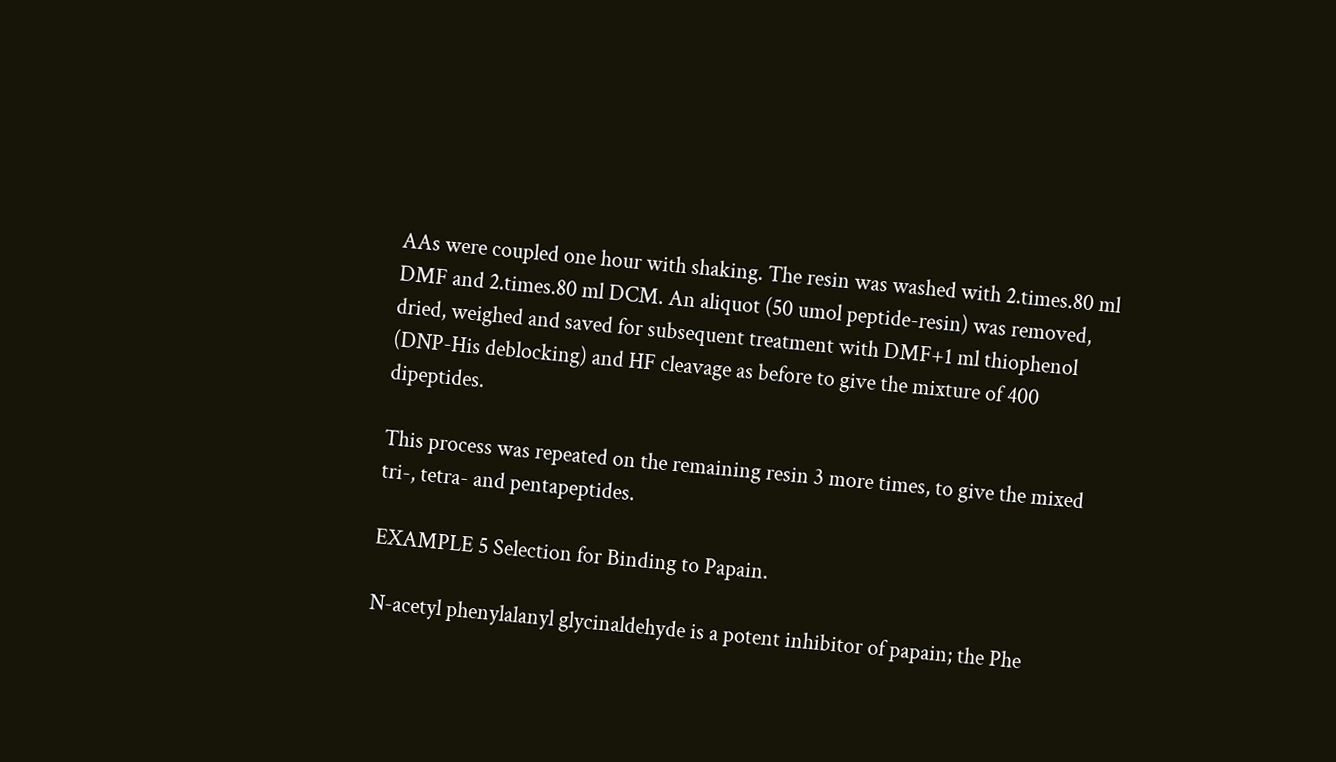AAs were coupled one hour with shaking. The resin was washed with 2.times.80 ml DMF and 2.times.80 ml DCM. An aliquot (50 umol peptide-resin) was removed, dried, weighed and saved for subsequent treatment with DMF+1 ml thiophenol (DNP-His deblocking) and HF cleavage as before to give the mixture of 400 dipeptides.

This process was repeated on the remaining resin 3 more times, to give the mixed tri-, tetra- and pentapeptides.

EXAMPLE 5 Selection for Binding to Papain.

N-acetyl phenylalanyl glycinaldehyde is a potent inhibitor of papain; the Phe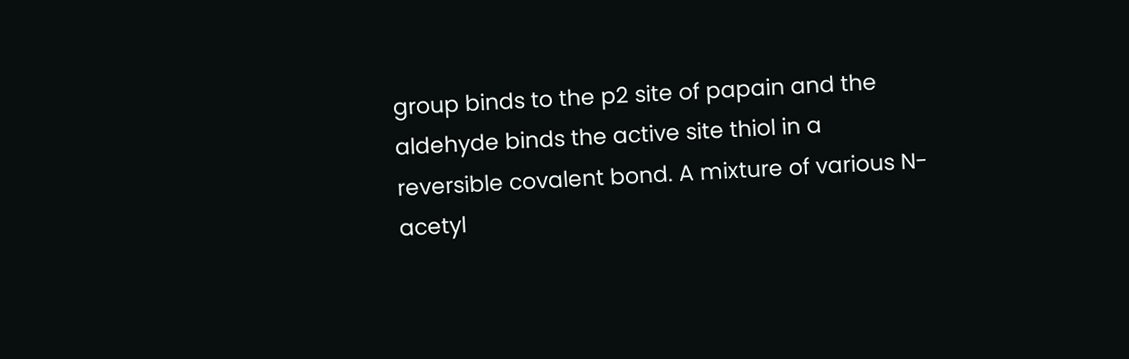group binds to the p2 site of papain and the aldehyde binds the active site thiol in a reversible covalent bond. A mixture of various N-acetyl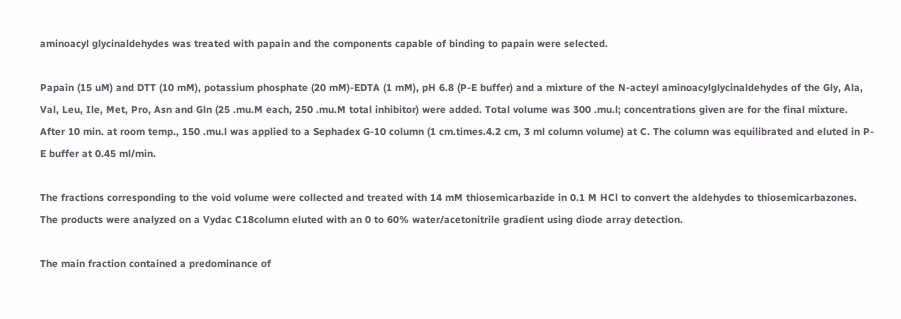aminoacyl glycinaldehydes was treated with papain and the components capable of binding to papain were selected.

Papain (15 uM) and DTT (10 mM), potassium phosphate (20 mM)-EDTA (1 mM), pH 6.8 (P-E buffer) and a mixture of the N-acteyl aminoacylglycinaldehydes of the Gly, Ala, Val, Leu, Ile, Met, Pro, Asn and Gln (25 .mu.M each, 250 .mu.M total inhibitor) were added. Total volume was 300 .mu.l; concentrations given are for the final mixture. After 10 min. at room temp., 150 .mu.l was applied to a Sephadex G-10 column (1 cm.times.4.2 cm, 3 ml column volume) at C. The column was equilibrated and eluted in P-E buffer at 0.45 ml/min.

The fractions corresponding to the void volume were collected and treated with 14 mM thiosemicarbazide in 0.1 M HCl to convert the aldehydes to thiosemicarbazones. The products were analyzed on a Vydac C18column eluted with an 0 to 60% water/acetonitrile gradient using diode array detection.

The main fraction contained a predominance of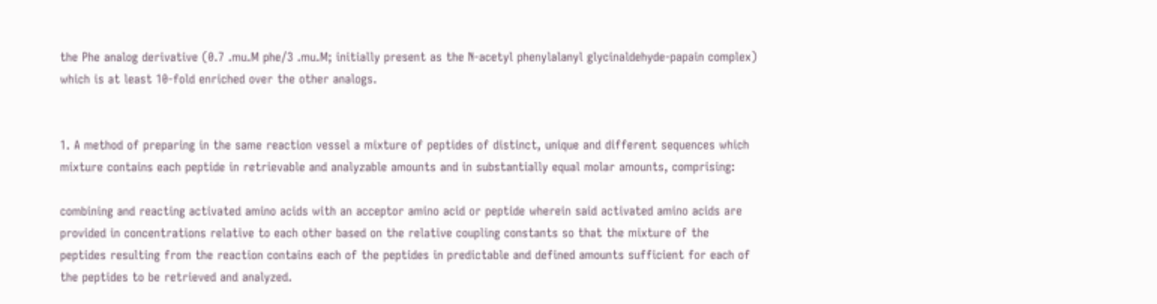the Phe analog derivative (0.7 .mu.M phe/3 .mu.M; initially present as the N-acetyl phenylalanyl glycinaldehyde-papain complex) which is at least 10-fold enriched over the other analogs.


1. A method of preparing in the same reaction vessel a mixture of peptides of distinct, unique and different sequences which mixture contains each peptide in retrievable and analyzable amounts and in substantially equal molar amounts, comprising:

combining and reacting activated amino acids with an acceptor amino acid or peptide wherein said activated amino acids are provided in concentrations relative to each other based on the relative coupling constants so that the mixture of the peptides resulting from the reaction contains each of the peptides in predictable and defined amounts sufficient for each of the peptides to be retrieved and analyzed.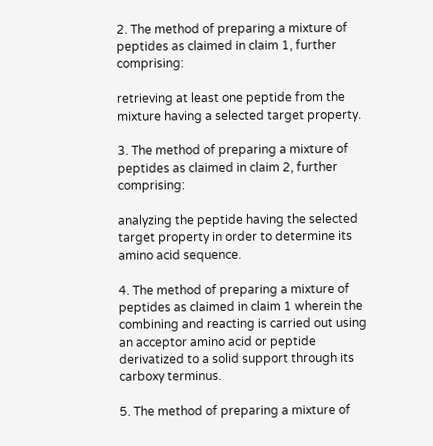2. The method of preparing a mixture of peptides as claimed in claim 1, further comprising:

retrieving at least one peptide from the mixture having a selected target property.

3. The method of preparing a mixture of peptides as claimed in claim 2, further comprising:

analyzing the peptide having the selected target property in order to determine its amino acid sequence.

4. The method of preparing a mixture of peptides as claimed in claim 1 wherein the combining and reacting is carried out using an acceptor amino acid or peptide derivatized to a solid support through its carboxy terminus.

5. The method of preparing a mixture of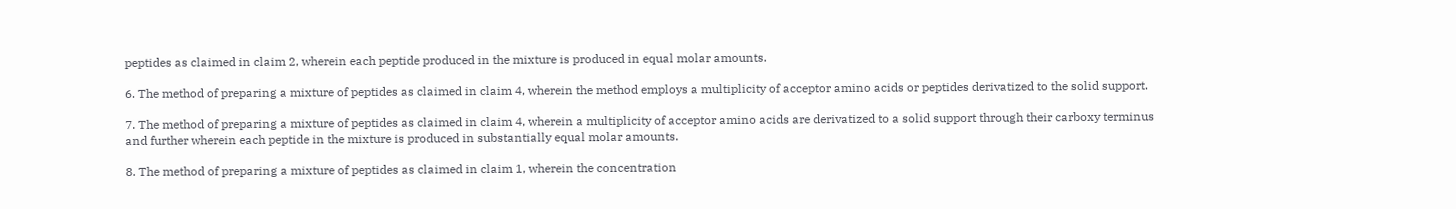peptides as claimed in claim 2, wherein each peptide produced in the mixture is produced in equal molar amounts.

6. The method of preparing a mixture of peptides as claimed in claim 4, wherein the method employs a multiplicity of acceptor amino acids or peptides derivatized to the solid support.

7. The method of preparing a mixture of peptides as claimed in claim 4, wherein a multiplicity of acceptor amino acids are derivatized to a solid support through their carboxy terminus and further wherein each peptide in the mixture is produced in substantially equal molar amounts.

8. The method of preparing a mixture of peptides as claimed in claim 1, wherein the concentration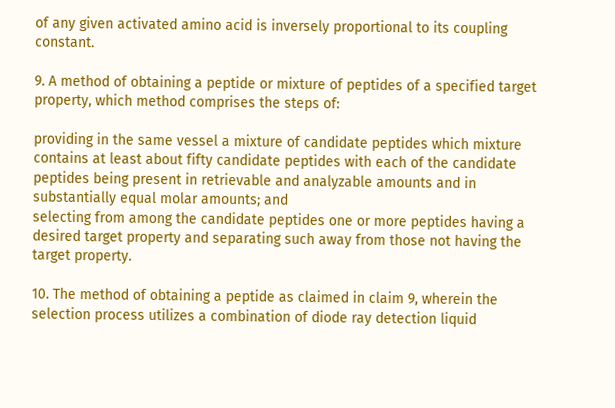of any given activated amino acid is inversely proportional to its coupling constant.

9. A method of obtaining a peptide or mixture of peptides of a specified target property, which method comprises the steps of:

providing in the same vessel a mixture of candidate peptides which mixture contains at least about fifty candidate peptides with each of the candidate peptides being present in retrievable and analyzable amounts and in substantially equal molar amounts; and
selecting from among the candidate peptides one or more peptides having a desired target property and separating such away from those not having the target property.

10. The method of obtaining a peptide as claimed in claim 9, wherein the selection process utilizes a combination of diode ray detection liquid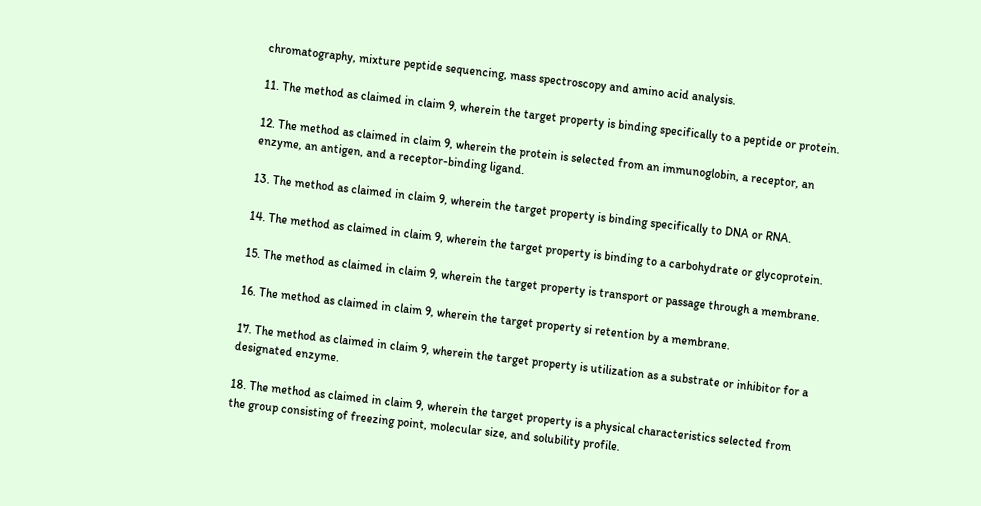chromatography, mixture peptide sequencing, mass spectroscopy and amino acid analysis.

11. The method as claimed in claim 9, wherein the target property is binding specifically to a peptide or protein.

12. The method as claimed in claim 9, wherein the protein is selected from an immunoglobin, a receptor, an enzyme, an antigen, and a receptor-binding ligand.

13. The method as claimed in claim 9, wherein the target property is binding specifically to DNA or RNA.

14. The method as claimed in claim 9, wherein the target property is binding to a carbohydrate or glycoprotein.

15. The method as claimed in claim 9, wherein the target property is transport or passage through a membrane.

16. The method as claimed in claim 9, wherein the target property si retention by a membrane.

17. The method as claimed in claim 9, wherein the target property is utilization as a substrate or inhibitor for a designated enzyme.

18. The method as claimed in claim 9, wherein the target property is a physical characteristics selected from the group consisting of freezing point, molecular size, and solubility profile.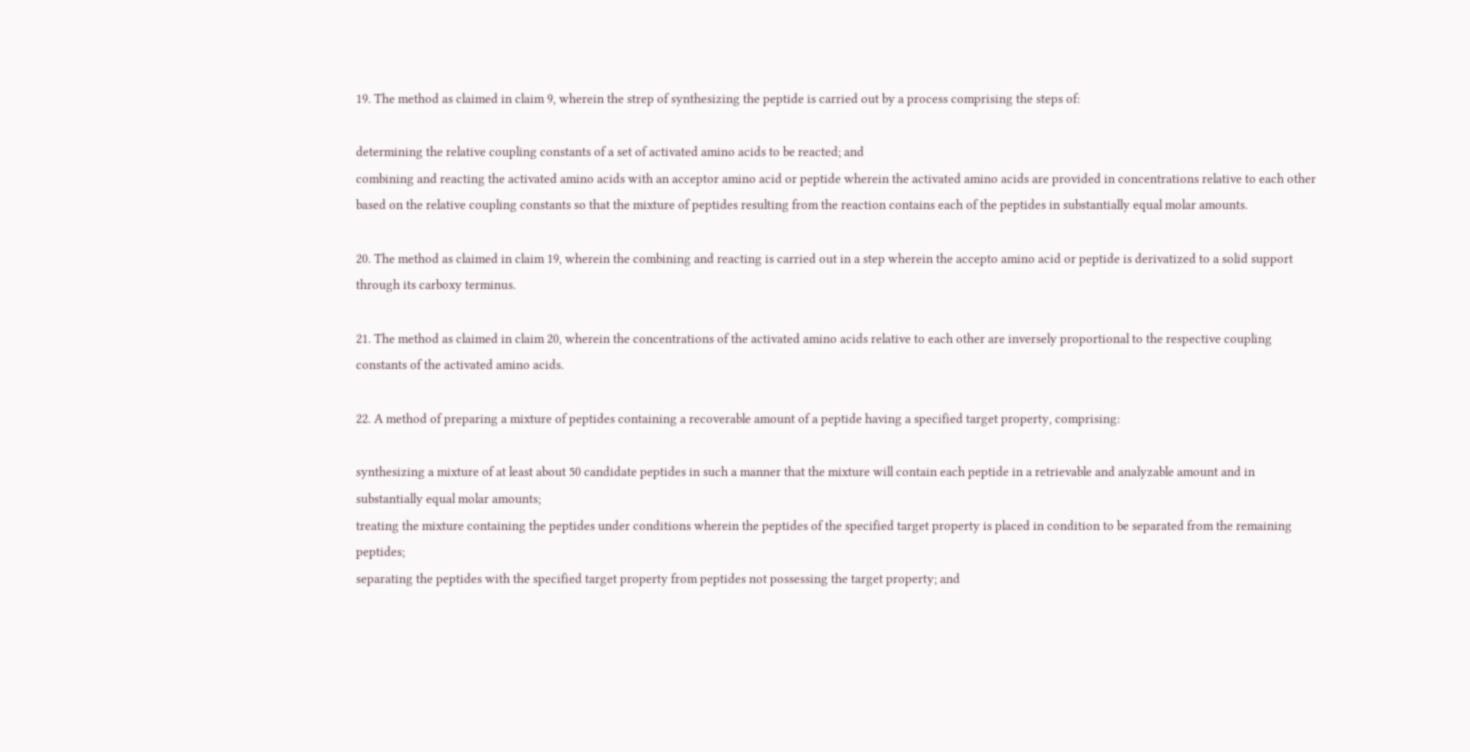19. The method as claimed in claim 9, wherein the strep of synthesizing the peptide is carried out by a process comprising the steps of:

determining the relative coupling constants of a set of activated amino acids to be reacted; and
combining and reacting the activated amino acids with an acceptor amino acid or peptide wherein the activated amino acids are provided in concentrations relative to each other based on the relative coupling constants so that the mixture of peptides resulting from the reaction contains each of the peptides in substantially equal molar amounts.

20. The method as claimed in claim 19, wherein the combining and reacting is carried out in a step wherein the accepto amino acid or peptide is derivatized to a solid support through its carboxy terminus.

21. The method as claimed in claim 20, wherein the concentrations of the activated amino acids relative to each other are inversely proportional to the respective coupling constants of the activated amino acids.

22. A method of preparing a mixture of peptides containing a recoverable amount of a peptide having a specified target property, comprising:

synthesizing a mixture of at least about 50 candidate peptides in such a manner that the mixture will contain each peptide in a retrievable and analyzable amount and in substantially equal molar amounts;
treating the mixture containing the peptides under conditions wherein the peptides of the specified target property is placed in condition to be separated from the remaining peptides;
separating the peptides with the specified target property from peptides not possessing the target property; and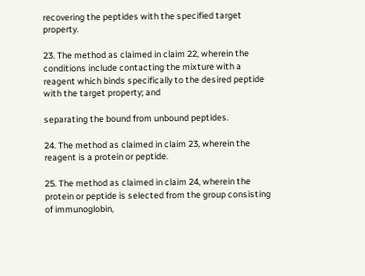recovering the peptides with the specified target property.

23. The method as claimed in claim 22, wherein the conditions include contacting the mixture with a reagent which binds specifically to the desired peptide with the target property; and

separating the bound from unbound peptides.

24. The method as claimed in claim 23, wherein the reagent is a protein or peptide.

25. The method as claimed in claim 24, wherein the protein or peptide is selected from the group consisting of immunoglobin,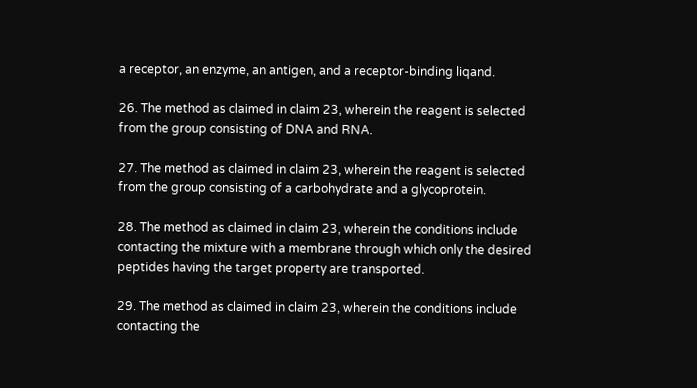a receptor, an enzyme, an antigen, and a receptor-binding liqand.

26. The method as claimed in claim 23, wherein the reagent is selected from the group consisting of DNA and RNA.

27. The method as claimed in claim 23, wherein the reagent is selected from the group consisting of a carbohydrate and a glycoprotein.

28. The method as claimed in claim 23, wherein the conditions include contacting the mixture with a membrane through which only the desired peptides having the target property are transported.

29. The method as claimed in claim 23, wherein the conditions include contacting the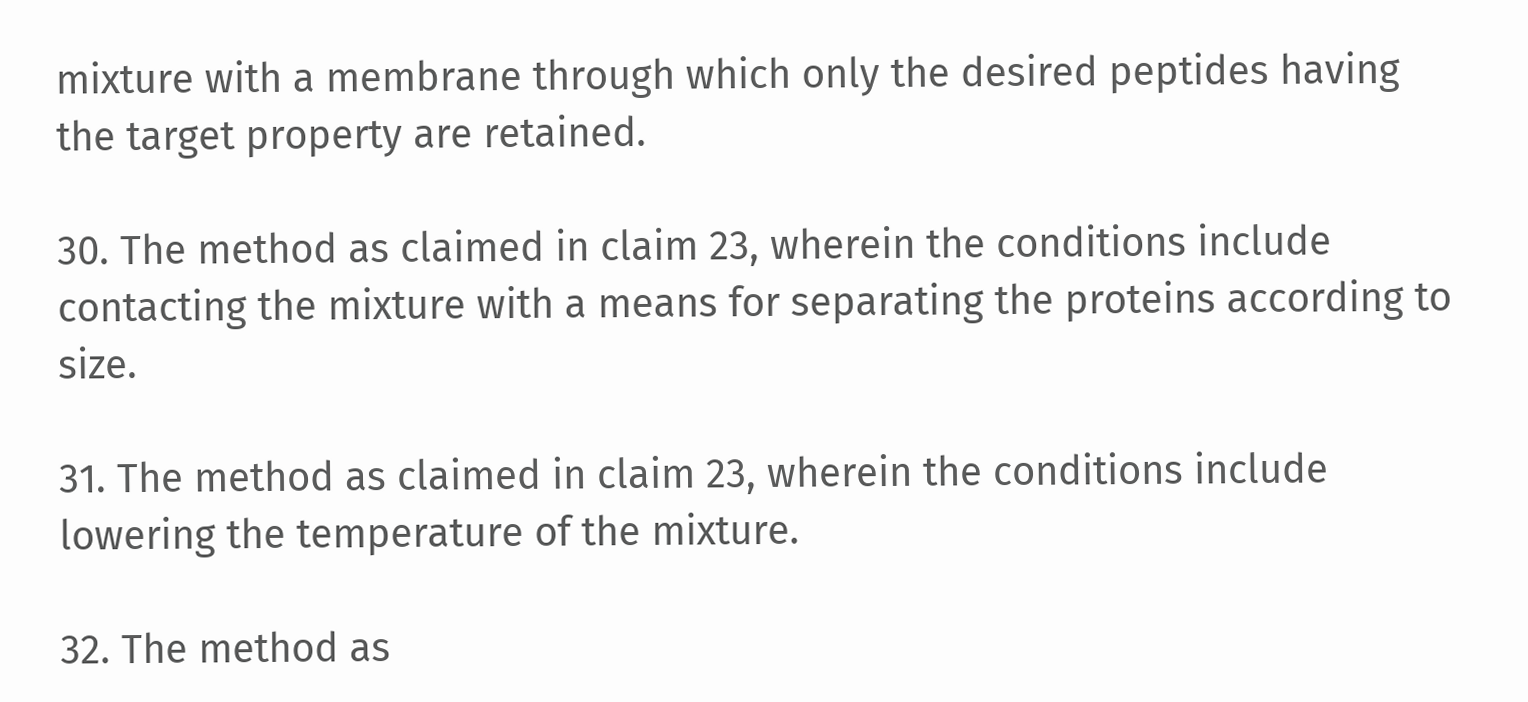mixture with a membrane through which only the desired peptides having the target property are retained.

30. The method as claimed in claim 23, wherein the conditions include contacting the mixture with a means for separating the proteins according to size.

31. The method as claimed in claim 23, wherein the conditions include lowering the temperature of the mixture.

32. The method as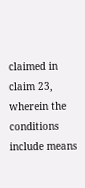claimed in claim 23, wherein the conditions include means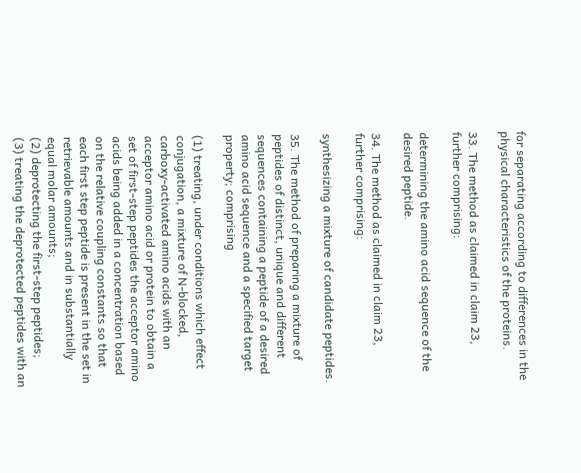for separating according to differences in the physical characteristics of the proteins.

33. The method as claimed in claim 23, further comprising:

determining the amino acid sequence of the desired peptide.

34. The method as claimed in claim 23, further comprising:

synthesizing a mixture of candidate peptides.

35. The method of preparing a mixture of peptides of distinct, unique and different sequences containing a peptide of a desired amino acid sequence and a specified target property; comprising

(1) treating, under conditions which effect conjugation, a mixture of N-blocked, carboxy-activated amino acids with an acceptor amino acid or protein to obtain a set of first-step peptides the acceptor amino acids being added in a concentration based on the relative coupling constants so that each first step peptide is present in the set in retrievable amounts and in substantially equal molar amounts;
(2) deprotecting the first-step peptides;
(3) treating the deprotected peptides with an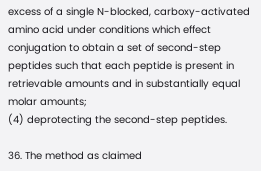excess of a single N-blocked, carboxy-activated amino acid under conditions which effect conjugation to obtain a set of second-step peptides such that each peptide is present in retrievable amounts and in substantially equal molar amounts;
(4) deprotecting the second-step peptides.

36. The method as claimed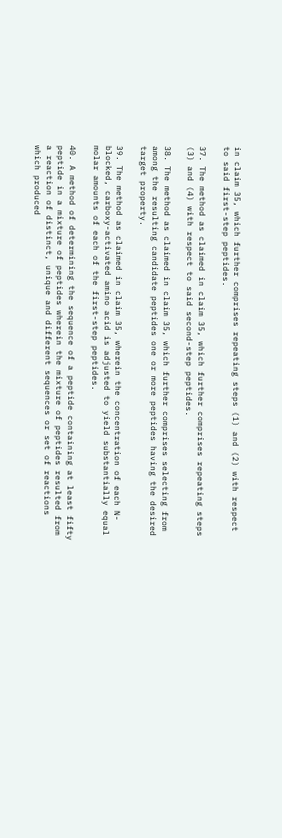in claim 35, which further comprises repeating steps (1) and (2) with respect to said first-step peptides.

37. The method as claimed in claim 35, which further comprises repeating steps (3) and (4) with respect to said second-step peptides.

38. The method as claimed in claim 35, which further comprises selecting from among the resulting candidate peptides one or more peptides having the desired target property.

39. The method as claimed in claim 35, wherein the concentration of each N-blocked, carboxy-activated amino acid is adjusted to yield substantially equal molar amounts of each of the first-step peptides.

40. A method of determining the sequence of a peptide containing at least fifty peptide in a mixture of peptides wherein the mixture of peptides resulted from a reaction of distinct, unique and different sequences or set of reactions which produced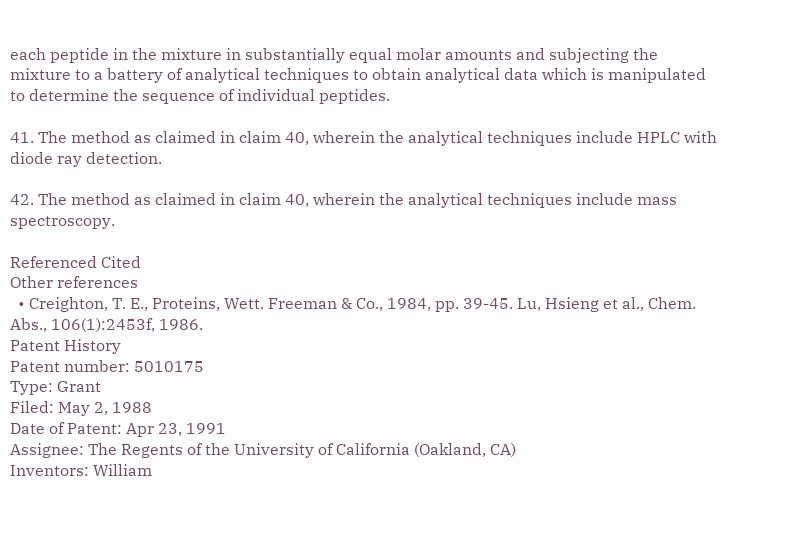each peptide in the mixture in substantially equal molar amounts and subjecting the mixture to a battery of analytical techniques to obtain analytical data which is manipulated to determine the sequence of individual peptides.

41. The method as claimed in claim 40, wherein the analytical techniques include HPLC with diode ray detection.

42. The method as claimed in claim 40, wherein the analytical techniques include mass spectroscopy.

Referenced Cited
Other references
  • Creighton, T. E., Proteins, Wett. Freeman & Co., 1984, pp. 39-45. Lu, Hsieng et al., Chem. Abs., 106(1):2453f, 1986.
Patent History
Patent number: 5010175
Type: Grant
Filed: May 2, 1988
Date of Patent: Apr 23, 1991
Assignee: The Regents of the University of California (Oakland, CA)
Inventors: William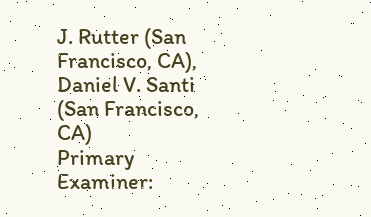J. Rutter (San Francisco, CA), Daniel V. Santi (San Francisco, CA)
Primary Examiner: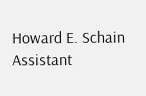Howard E. Schain
Assistant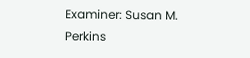Examiner: Susan M. Perkins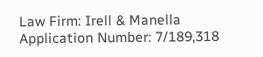Law Firm: Irell & Manella
Application Number: 7/189,318